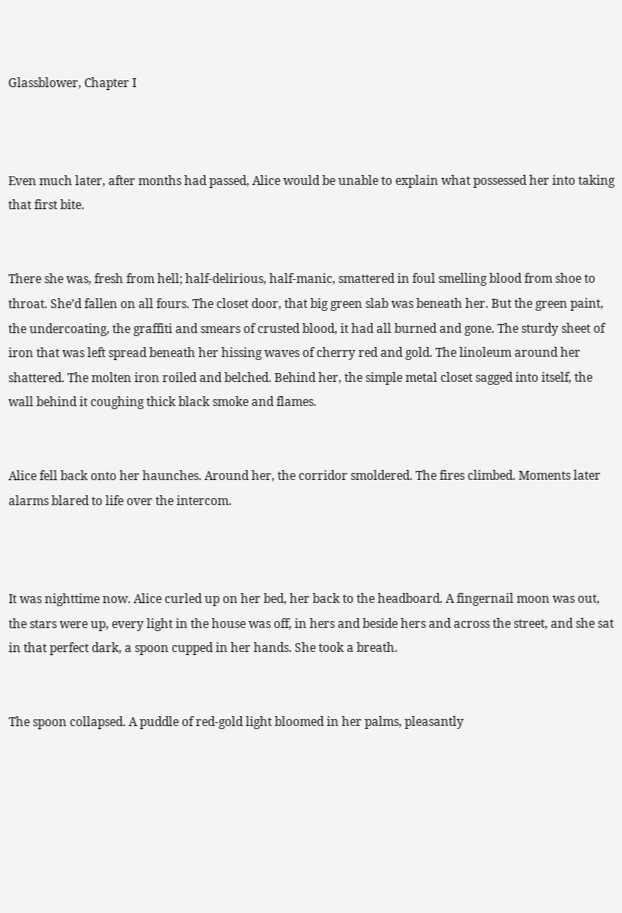Glassblower, Chapter I



Even much later, after months had passed, Alice would be unable to explain what possessed her into taking that first bite.


There she was, fresh from hell; half-delirious, half-manic, smattered in foul smelling blood from shoe to throat. She’d fallen on all fours. The closet door, that big green slab was beneath her. But the green paint, the undercoating, the graffiti and smears of crusted blood, it had all burned and gone. The sturdy sheet of iron that was left spread beneath her hissing waves of cherry red and gold. The linoleum around her shattered. The molten iron roiled and belched. Behind her, the simple metal closet sagged into itself, the wall behind it coughing thick black smoke and flames.


Alice fell back onto her haunches. Around her, the corridor smoldered. The fires climbed. Moments later alarms blared to life over the intercom.



It was nighttime now. Alice curled up on her bed, her back to the headboard. A fingernail moon was out, the stars were up, every light in the house was off, in hers and beside hers and across the street, and she sat in that perfect dark, a spoon cupped in her hands. She took a breath.


The spoon collapsed. A puddle of red-gold light bloomed in her palms, pleasantly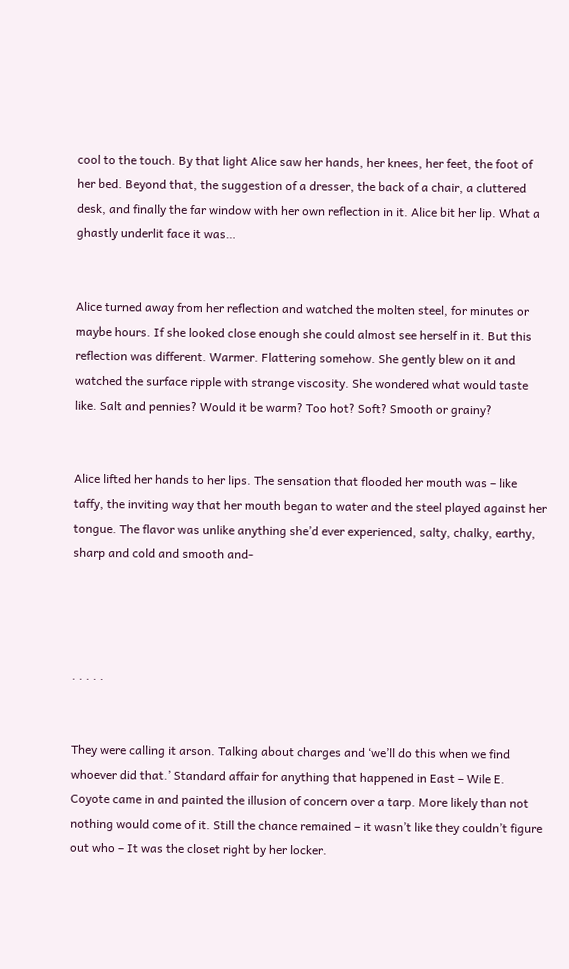cool to the touch. By that light Alice saw her hands, her knees, her feet, the foot of her bed. Beyond that, the suggestion of a dresser, the back of a chair, a cluttered desk, and finally the far window with her own reflection in it. Alice bit her lip. What a ghastly underlit face it was…


Alice turned away from her reflection and watched the molten steel, for minutes or maybe hours. If she looked close enough she could almost see herself in it. But this reflection was different. Warmer. Flattering somehow. She gently blew on it and watched the surface ripple with strange viscosity. She wondered what would taste like. Salt and pennies? Would it be warm? Too hot? Soft? Smooth or grainy?


Alice lifted her hands to her lips. The sensation that flooded her mouth was – like taffy, the inviting way that her mouth began to water and the steel played against her tongue. The flavor was unlike anything she’d ever experienced, salty, chalky, earthy, sharp and cold and smooth and-




. . . . .


They were calling it arson. Talking about charges and ‘we’ll do this when we find whoever did that.’ Standard affair for anything that happened in East – Wile E. Coyote came in and painted the illusion of concern over a tarp. More likely than not nothing would come of it. Still the chance remained – it wasn’t like they couldn’t figure out who – It was the closet right by her locker.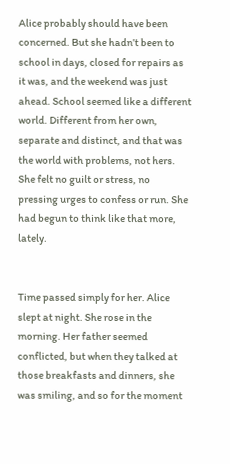Alice probably should have been concerned. But she hadn’t been to school in days, closed for repairs as it was, and the weekend was just ahead. School seemed like a different world. Different from her own, separate and distinct, and that was the world with problems, not hers. She felt no guilt or stress, no pressing urges to confess or run. She had begun to think like that more, lately.


Time passed simply for her. Alice slept at night. She rose in the morning. Her father seemed conflicted, but when they talked at those breakfasts and dinners, she was smiling, and so for the moment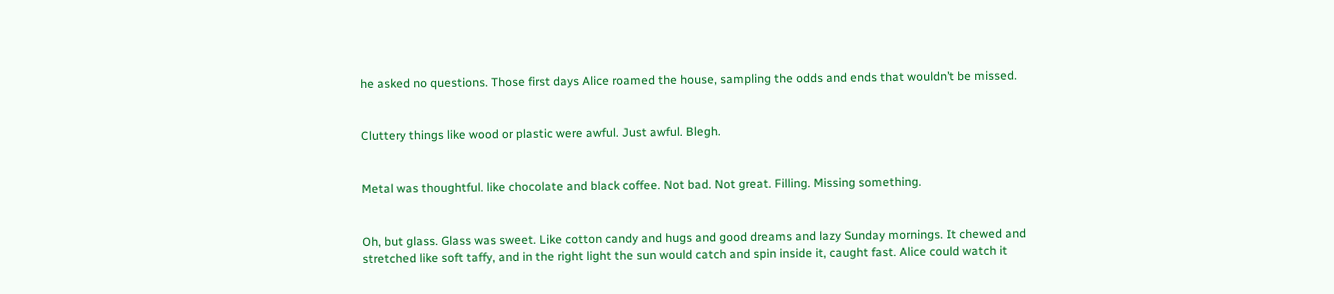he asked no questions. Those first days Alice roamed the house, sampling the odds and ends that wouldn’t be missed.


Cluttery things like wood or plastic were awful. Just awful. Blegh.


Metal was thoughtful. like chocolate and black coffee. Not bad. Not great. Filling. Missing something.


Oh, but glass. Glass was sweet. Like cotton candy and hugs and good dreams and lazy Sunday mornings. It chewed and stretched like soft taffy, and in the right light the sun would catch and spin inside it, caught fast. Alice could watch it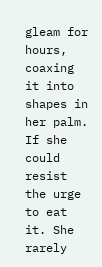gleam for hours, coaxing it into shapes in her palm. If she could resist the urge to eat it. She rarely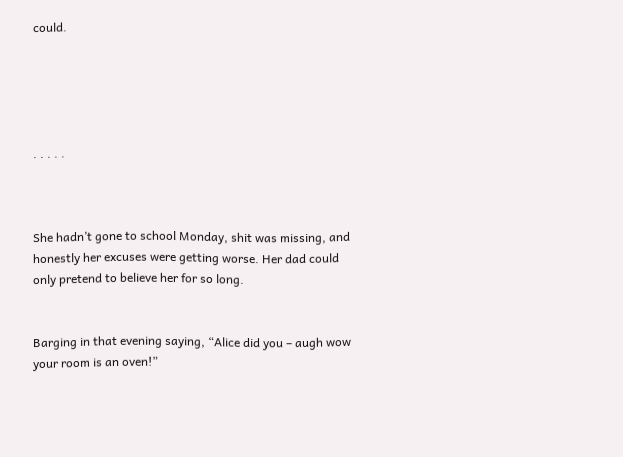could.





. . . . .



She hadn’t gone to school Monday, shit was missing, and honestly her excuses were getting worse. Her dad could only pretend to believe her for so long.


Barging in that evening saying, “Alice did you – augh wow your room is an oven!”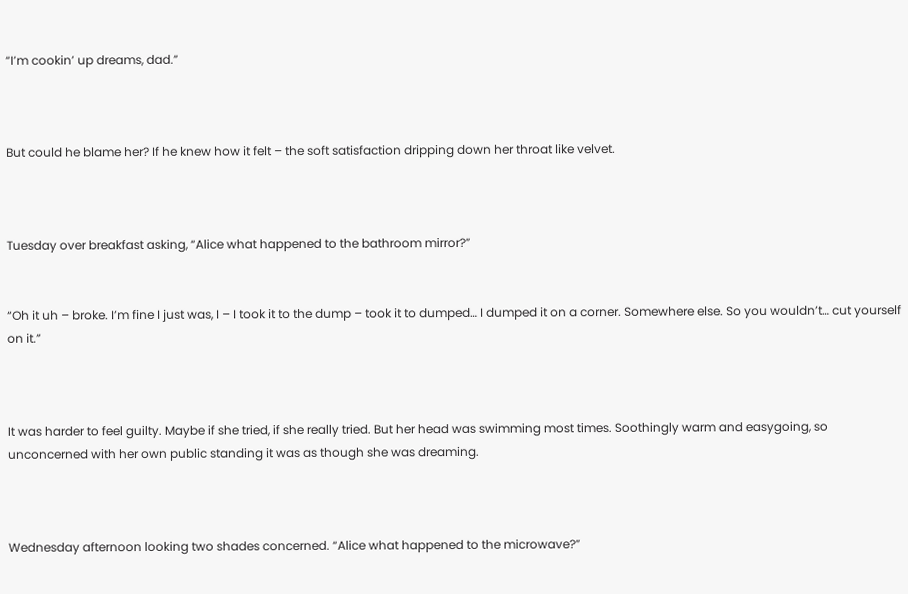“I’m cookin’ up dreams, dad.”



But could he blame her? If he knew how it felt – the soft satisfaction dripping down her throat like velvet.



Tuesday over breakfast asking, “Alice what happened to the bathroom mirror?”


“Oh it uh – broke. I’m fine I just was, I – I took it to the dump – took it to dumped… I dumped it on a corner. Somewhere else. So you wouldn’t… cut yourself on it.”



It was harder to feel guilty. Maybe if she tried, if she really tried. But her head was swimming most times. Soothingly warm and easygoing, so unconcerned with her own public standing it was as though she was dreaming.



Wednesday afternoon looking two shades concerned. “Alice what happened to the microwave?”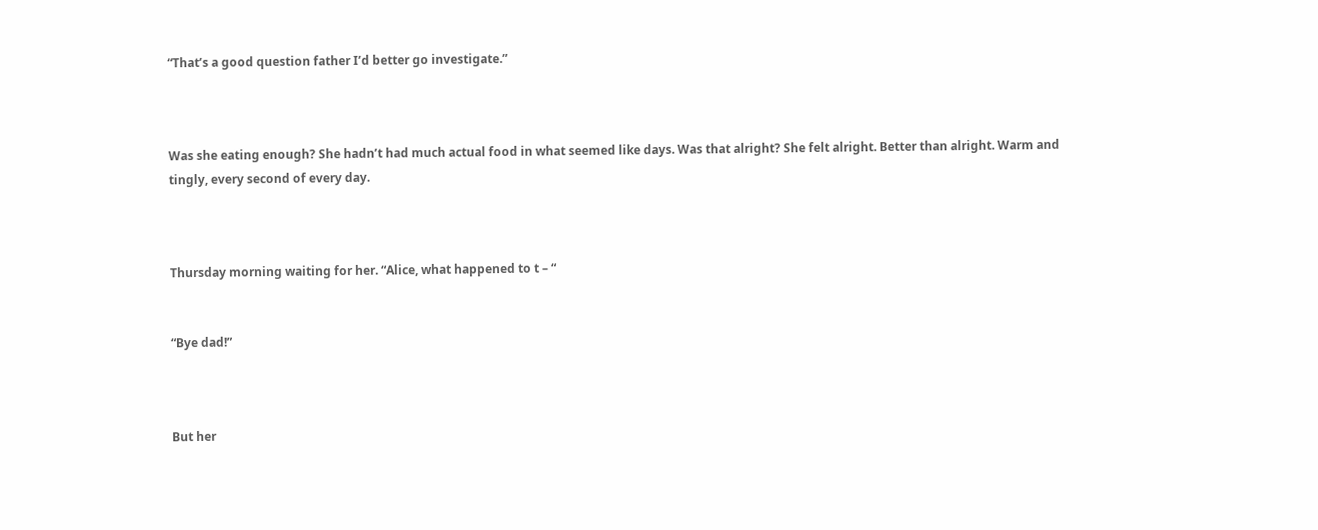“That’s a good question father I’d better go investigate.”



Was she eating enough? She hadn’t had much actual food in what seemed like days. Was that alright? She felt alright. Better than alright. Warm and tingly, every second of every day.



Thursday morning waiting for her. “Alice, what happened to t – “


“Bye dad!”



But her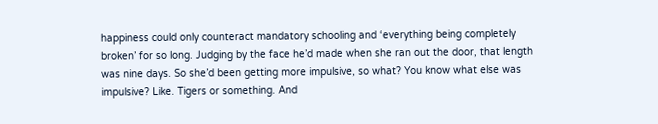happiness could only counteract mandatory schooling and ‘everything being completely broken’ for so long. Judging by the face he’d made when she ran out the door, that length was nine days. So she’d been getting more impulsive, so what? You know what else was impulsive? Like. Tigers or something. And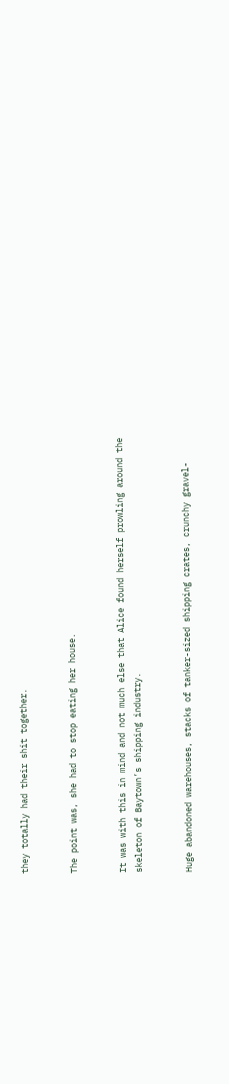they totally had their shit together.


The point was, she had to stop eating her house.


It was with this in mind and not much else that Alice found herself prowling around the skeleton of Baytown’s shipping industry.


Huge abandoned warehouses, stacks of tanker-sized shipping crates, crunchy gravel-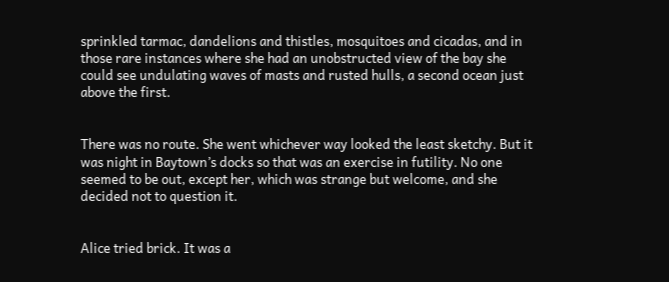sprinkled tarmac, dandelions and thistles, mosquitoes and cicadas, and in those rare instances where she had an unobstructed view of the bay she could see undulating waves of masts and rusted hulls, a second ocean just above the first.


There was no route. She went whichever way looked the least sketchy. But it was night in Baytown’s docks so that was an exercise in futility. No one seemed to be out, except her, which was strange but welcome, and she decided not to question it.


Alice tried brick. It was a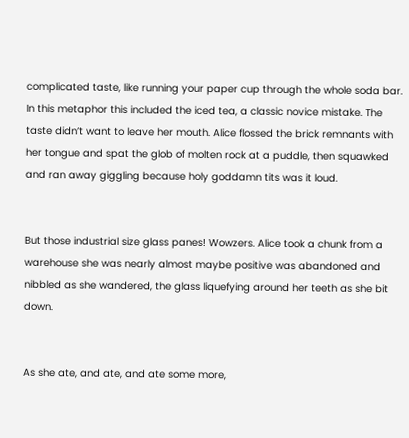complicated taste, like running your paper cup through the whole soda bar. In this metaphor this included the iced tea, a classic novice mistake. The taste didn’t want to leave her mouth. Alice flossed the brick remnants with her tongue and spat the glob of molten rock at a puddle, then squawked and ran away giggling because holy goddamn tits was it loud.


But those industrial size glass panes! Wowzers. Alice took a chunk from a warehouse she was nearly almost maybe positive was abandoned and nibbled as she wandered, the glass liquefying around her teeth as she bit down.


As she ate, and ate, and ate some more,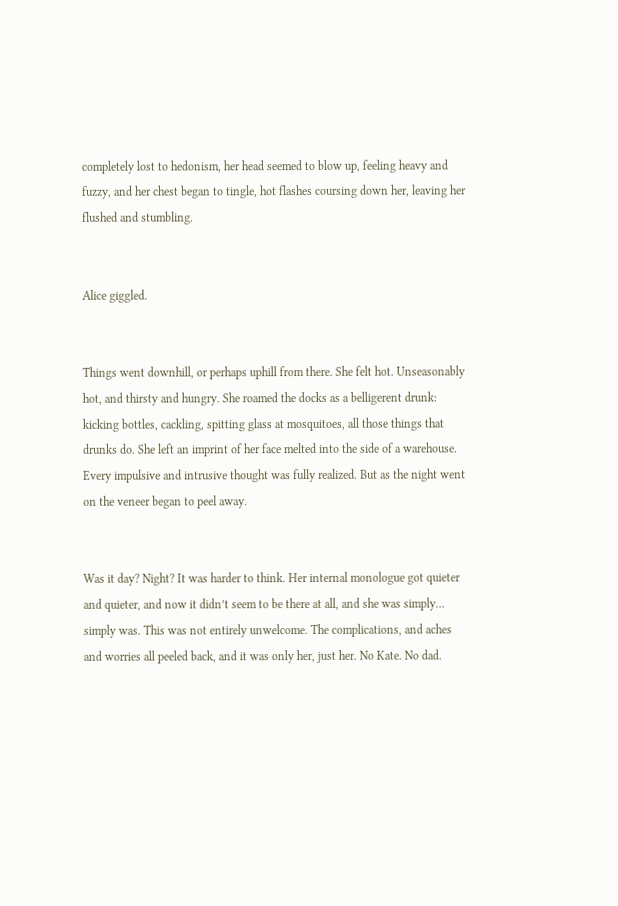completely lost to hedonism, her head seemed to blow up, feeling heavy and fuzzy, and her chest began to tingle, hot flashes coursing down her, leaving her flushed and stumbling.


Alice giggled.


Things went downhill, or perhaps uphill from there. She felt hot. Unseasonably hot, and thirsty and hungry. She roamed the docks as a belligerent drunk: kicking bottles, cackling, spitting glass at mosquitoes, all those things that drunks do. She left an imprint of her face melted into the side of a warehouse. Every impulsive and intrusive thought was fully realized. But as the night went on the veneer began to peel away.


Was it day? Night? It was harder to think. Her internal monologue got quieter and quieter, and now it didn’t seem to be there at all, and she was simply… simply was. This was not entirely unwelcome. The complications, and aches and worries all peeled back, and it was only her, just her. No Kate. No dad.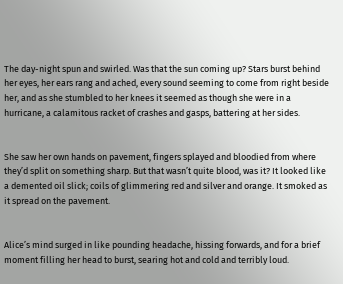The day-night spun and swirled. Was that the sun coming up? Stars burst behind her eyes, her ears rang and ached, every sound seeming to come from right beside her, and as she stumbled to her knees it seemed as though she were in a hurricane, a calamitous racket of crashes and gasps, battering at her sides.


She saw her own hands on pavement, fingers splayed and bloodied from where they’d split on something sharp. But that wasn’t quite blood, was it? It looked like a demented oil slick; coils of glimmering red and silver and orange. It smoked as it spread on the pavement.


Alice’s mind surged in like pounding headache, hissing forwards, and for a brief moment filling her head to burst, searing hot and cold and terribly loud.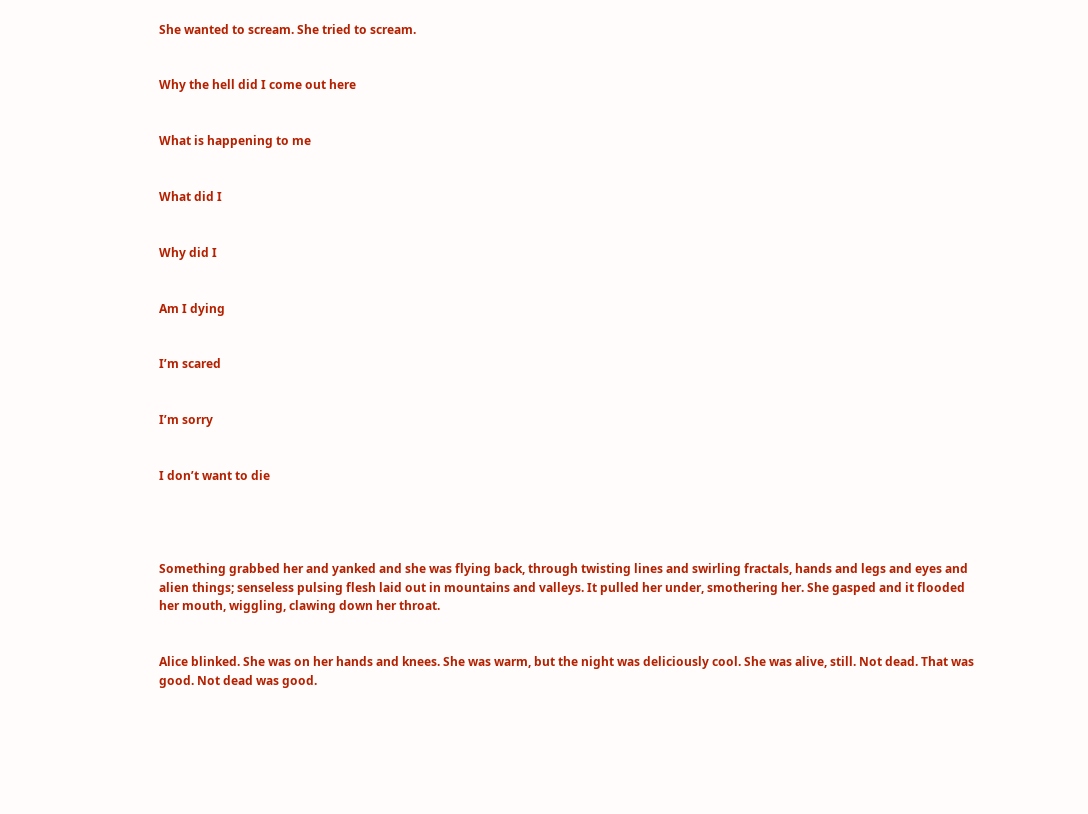She wanted to scream. She tried to scream.


Why the hell did I come out here


What is happening to me


What did I


Why did I


Am I dying


I’m scared


I’m sorry


I don’t want to die




Something grabbed her and yanked and she was flying back, through twisting lines and swirling fractals, hands and legs and eyes and alien things; senseless pulsing flesh laid out in mountains and valleys. It pulled her under, smothering her. She gasped and it flooded her mouth, wiggling, clawing down her throat.


Alice blinked. She was on her hands and knees. She was warm, but the night was deliciously cool. She was alive, still. Not dead. That was good. Not dead was good.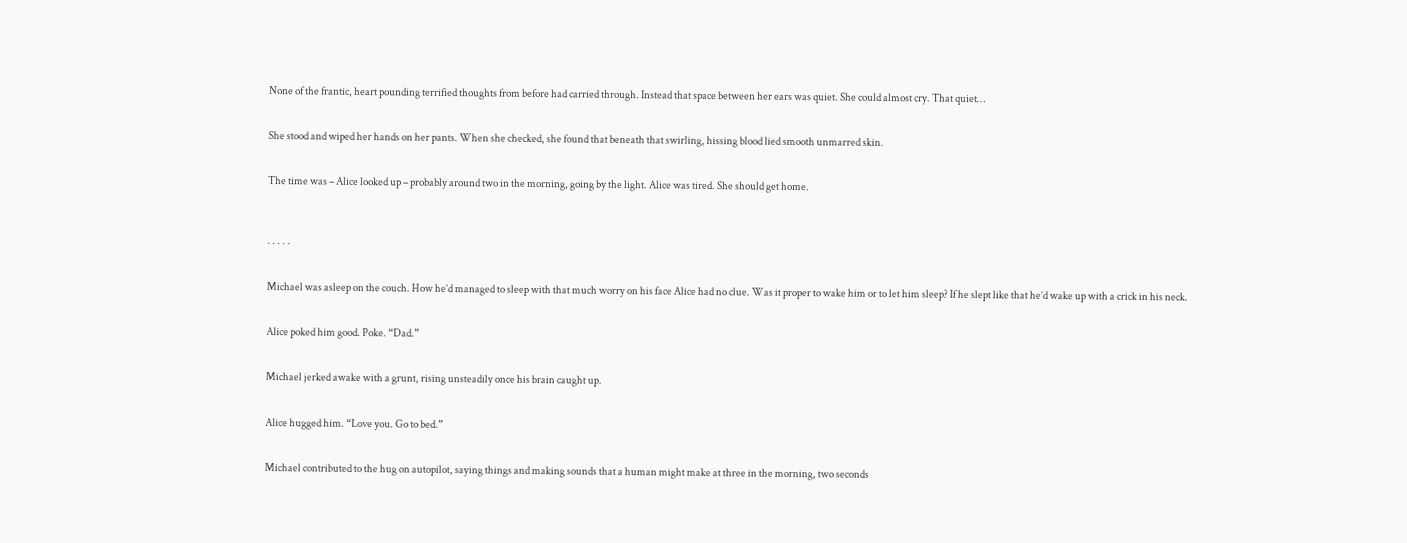None of the frantic, heart pounding terrified thoughts from before had carried through. Instead that space between her ears was quiet. She could almost cry. That quiet…


She stood and wiped her hands on her pants. When she checked, she found that beneath that swirling, hissing blood lied smooth unmarred skin.


The time was – Alice looked up – probably around two in the morning, going by the light. Alice was tired. She should get home.



. . . . .


Michael was asleep on the couch. How he’d managed to sleep with that much worry on his face Alice had no clue. Was it proper to wake him or to let him sleep? If he slept like that he’d wake up with a crick in his neck.


Alice poked him good. Poke. “Dad.”


Michael jerked awake with a grunt, rising unsteadily once his brain caught up.


Alice hugged him. “Love you. Go to bed.”


Michael contributed to the hug on autopilot, saying things and making sounds that a human might make at three in the morning, two seconds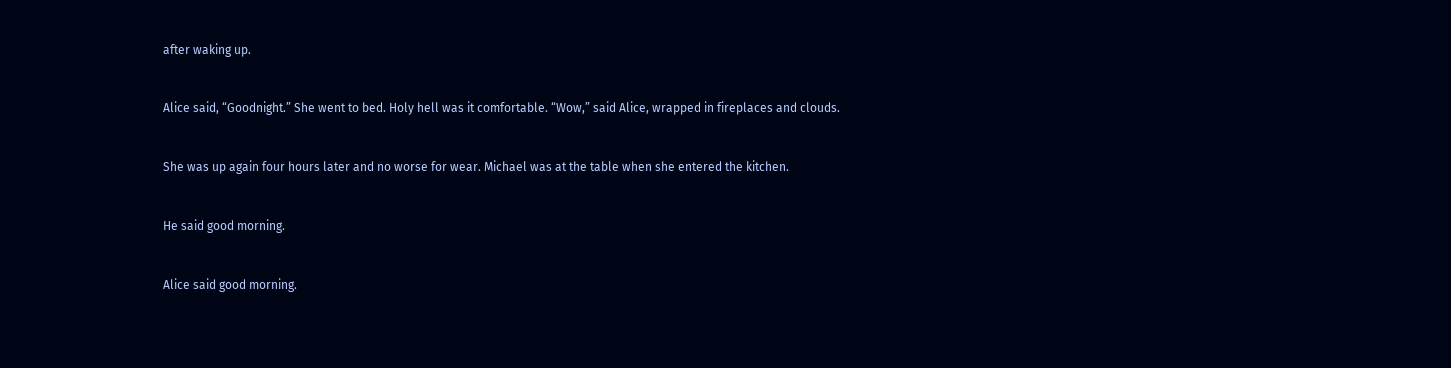after waking up.


Alice said, “Goodnight.” She went to bed. Holy hell was it comfortable. “Wow,” said Alice, wrapped in fireplaces and clouds.


She was up again four hours later and no worse for wear. Michael was at the table when she entered the kitchen.


He said good morning.


Alice said good morning.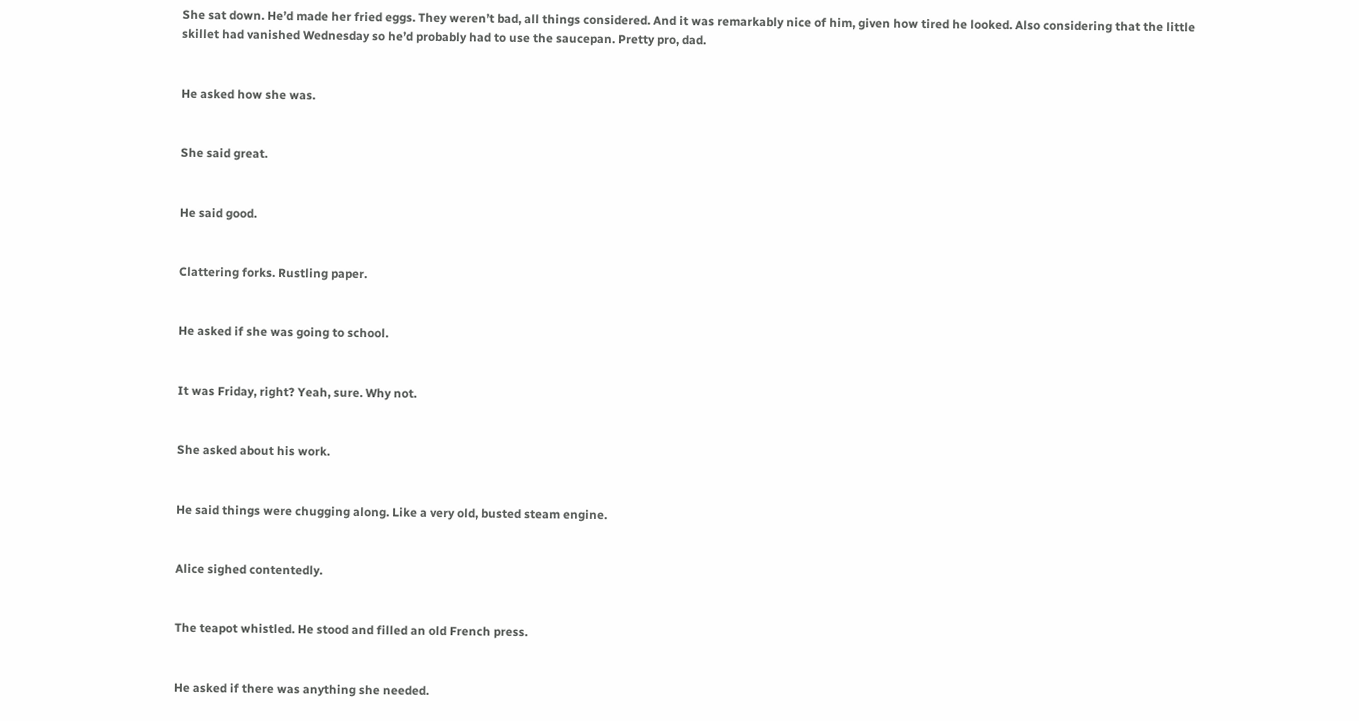She sat down. He’d made her fried eggs. They weren’t bad, all things considered. And it was remarkably nice of him, given how tired he looked. Also considering that the little skillet had vanished Wednesday so he’d probably had to use the saucepan. Pretty pro, dad.


He asked how she was.


She said great.


He said good.


Clattering forks. Rustling paper.


He asked if she was going to school.


It was Friday, right? Yeah, sure. Why not.


She asked about his work.


He said things were chugging along. Like a very old, busted steam engine.


Alice sighed contentedly.


The teapot whistled. He stood and filled an old French press.


He asked if there was anything she needed.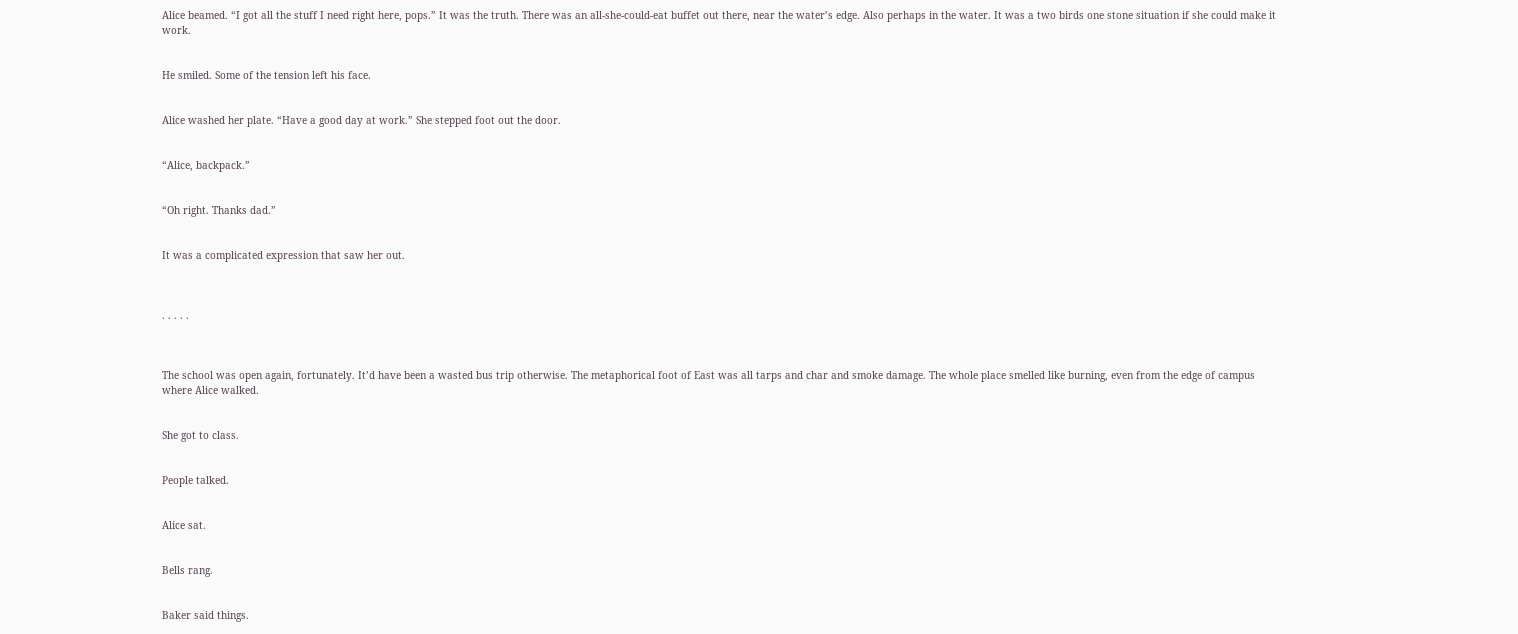Alice beamed. “I got all the stuff I need right here, pops.” It was the truth. There was an all-she-could-eat buffet out there, near the water’s edge. Also perhaps in the water. It was a two birds one stone situation if she could make it work.


He smiled. Some of the tension left his face.


Alice washed her plate. “Have a good day at work.” She stepped foot out the door.


“Alice, backpack.”


“Oh right. Thanks dad.”


It was a complicated expression that saw her out.



. . . . .



The school was open again, fortunately. It’d have been a wasted bus trip otherwise. The metaphorical foot of East was all tarps and char and smoke damage. The whole place smelled like burning, even from the edge of campus where Alice walked.


She got to class.


People talked.


Alice sat.


Bells rang.


Baker said things.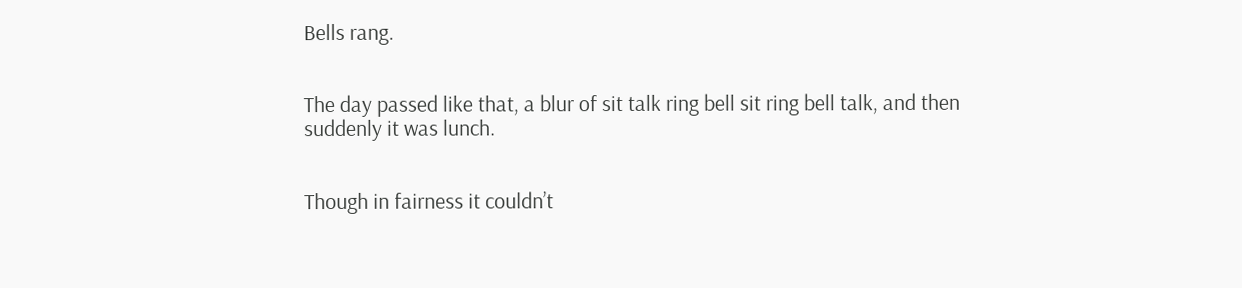Bells rang.


The day passed like that, a blur of sit talk ring bell sit ring bell talk, and then suddenly it was lunch.


Though in fairness it couldn’t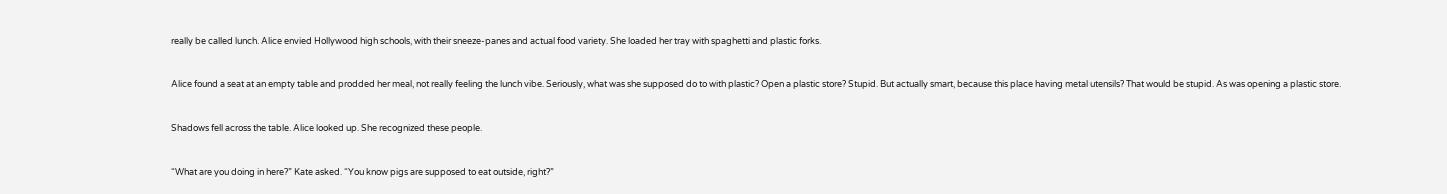really be called lunch. Alice envied Hollywood high schools, with their sneeze-panes and actual food variety. She loaded her tray with spaghetti and plastic forks.


Alice found a seat at an empty table and prodded her meal, not really feeling the lunch vibe. Seriously, what was she supposed do to with plastic? Open a plastic store? Stupid. But actually smart, because this place having metal utensils? That would be stupid. As was opening a plastic store.


Shadows fell across the table. Alice looked up. She recognized these people.


“What are you doing in here?” Kate asked. “You know pigs are supposed to eat outside, right?”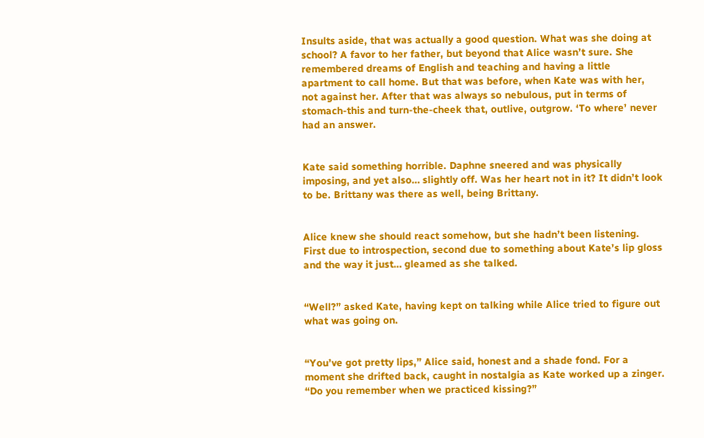Insults aside, that was actually a good question. What was she doing at school? A favor to her father, but beyond that Alice wasn’t sure. She remembered dreams of English and teaching and having a little apartment to call home. But that was before, when Kate was with her, not against her. After that was always so nebulous, put in terms of stomach-this and turn-the-cheek that, outlive, outgrow. ‘To where’ never had an answer.


Kate said something horrible. Daphne sneered and was physically imposing, and yet also… slightly off. Was her heart not in it? It didn’t look to be. Brittany was there as well, being Brittany.


Alice knew she should react somehow, but she hadn’t been listening. First due to introspection, second due to something about Kate’s lip gloss and the way it just… gleamed as she talked.


“Well?” asked Kate, having kept on talking while Alice tried to figure out what was going on.


“You’ve got pretty lips,” Alice said, honest and a shade fond. For a moment she drifted back, caught in nostalgia as Kate worked up a zinger. “Do you remember when we practiced kissing?”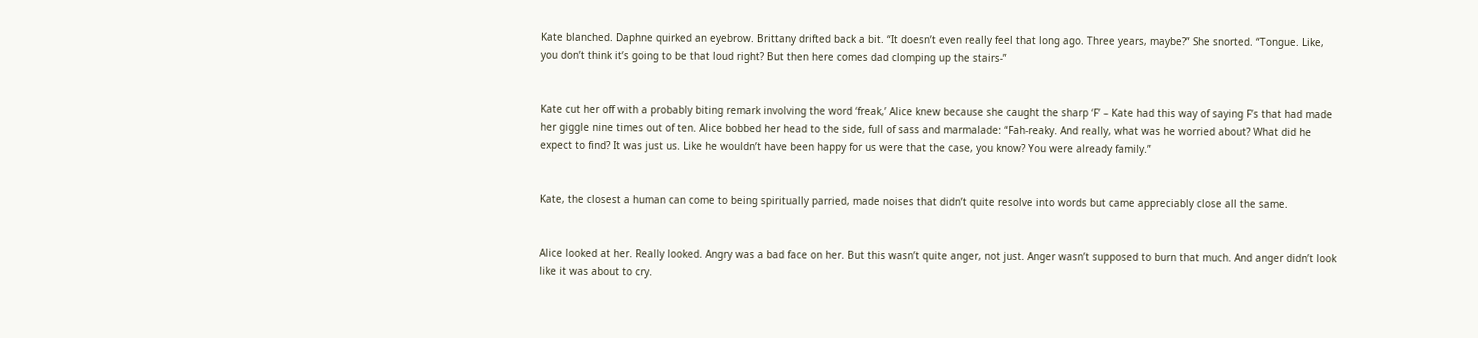Kate blanched. Daphne quirked an eyebrow. Brittany drifted back a bit. “It doesn’t even really feel that long ago. Three years, maybe?” She snorted. “Tongue. Like, you don’t think it’s going to be that loud right? But then here comes dad clomping up the stairs-”


Kate cut her off with a probably biting remark involving the word ‘freak,’ Alice knew because she caught the sharp ‘F’ – Kate had this way of saying F’s that had made her giggle nine times out of ten. Alice bobbed her head to the side, full of sass and marmalade: “Fah-reaky. And really, what was he worried about? What did he expect to find? It was just us. Like he wouldn’t have been happy for us were that the case, you know? You were already family.”


Kate, the closest a human can come to being spiritually parried, made noises that didn’t quite resolve into words but came appreciably close all the same.


Alice looked at her. Really looked. Angry was a bad face on her. But this wasn’t quite anger, not just. Anger wasn’t supposed to burn that much. And anger didn’t look like it was about to cry.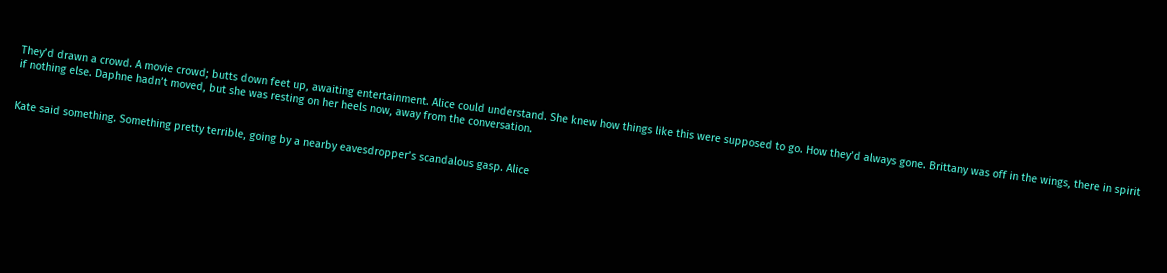They’d drawn a crowd. A movie crowd; butts down feet up, awaiting entertainment. Alice could understand. She knew how things like this were supposed to go. How they’d always gone. Brittany was off in the wings, there in spirit if nothing else. Daphne hadn’t moved, but she was resting on her heels now, away from the conversation.


Kate said something. Something pretty terrible, going by a nearby eavesdropper’s scandalous gasp. Alice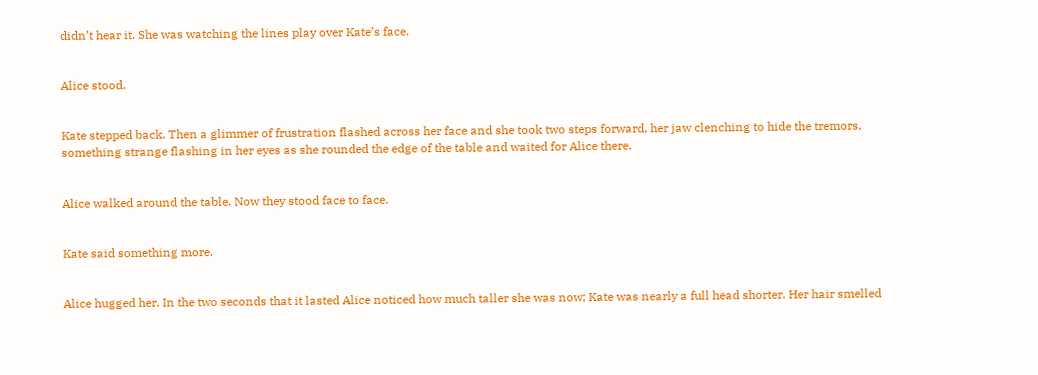didn’t hear it. She was watching the lines play over Kate’s face.


Alice stood.


Kate stepped back. Then a glimmer of frustration flashed across her face and she took two steps forward, her jaw clenching to hide the tremors, something strange flashing in her eyes as she rounded the edge of the table and waited for Alice there.


Alice walked around the table. Now they stood face to face.


Kate said something more.


Alice hugged her. In the two seconds that it lasted Alice noticed how much taller she was now; Kate was nearly a full head shorter. Her hair smelled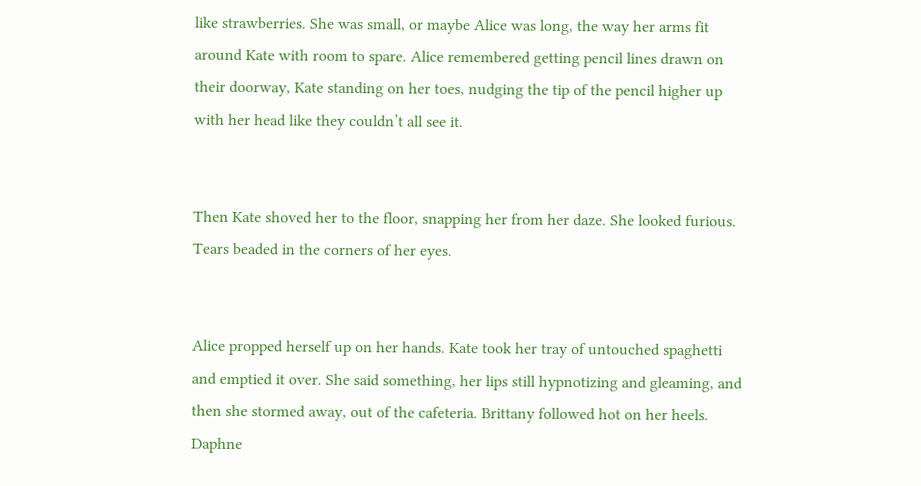like strawberries. She was small, or maybe Alice was long, the way her arms fit around Kate with room to spare. Alice remembered getting pencil lines drawn on their doorway, Kate standing on her toes, nudging the tip of the pencil higher up with her head like they couldn’t all see it.


Then Kate shoved her to the floor, snapping her from her daze. She looked furious. Tears beaded in the corners of her eyes.


Alice propped herself up on her hands. Kate took her tray of untouched spaghetti and emptied it over. She said something, her lips still hypnotizing and gleaming, and then she stormed away, out of the cafeteria. Brittany followed hot on her heels. Daphne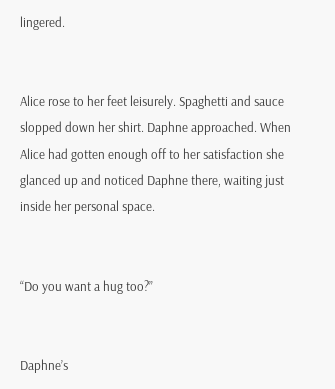lingered.


Alice rose to her feet leisurely. Spaghetti and sauce slopped down her shirt. Daphne approached. When Alice had gotten enough off to her satisfaction she glanced up and noticed Daphne there, waiting just inside her personal space.


“Do you want a hug too?”


Daphne’s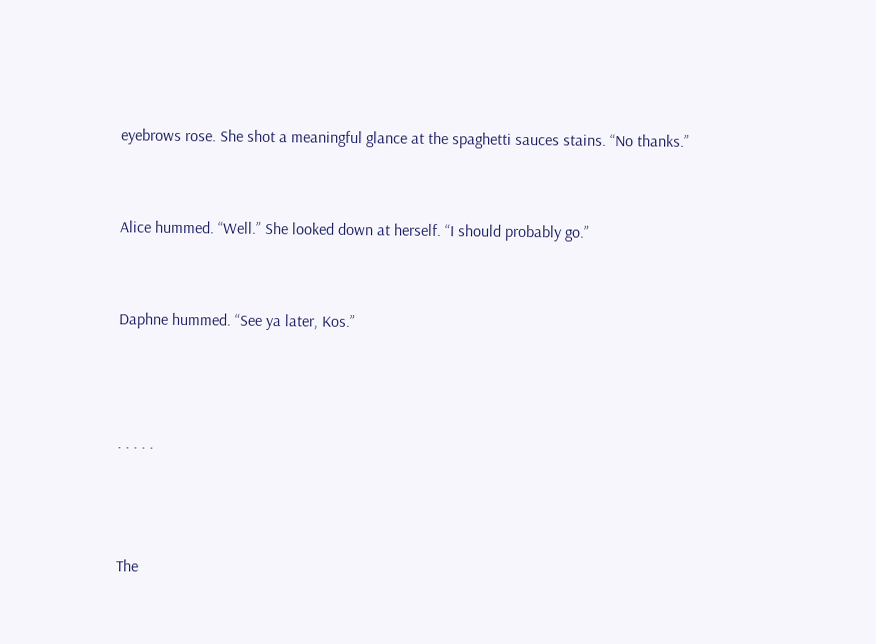eyebrows rose. She shot a meaningful glance at the spaghetti sauces stains. “No thanks.”


Alice hummed. “Well.” She looked down at herself. “I should probably go.”


Daphne hummed. “See ya later, Kos.”



. . . . .



The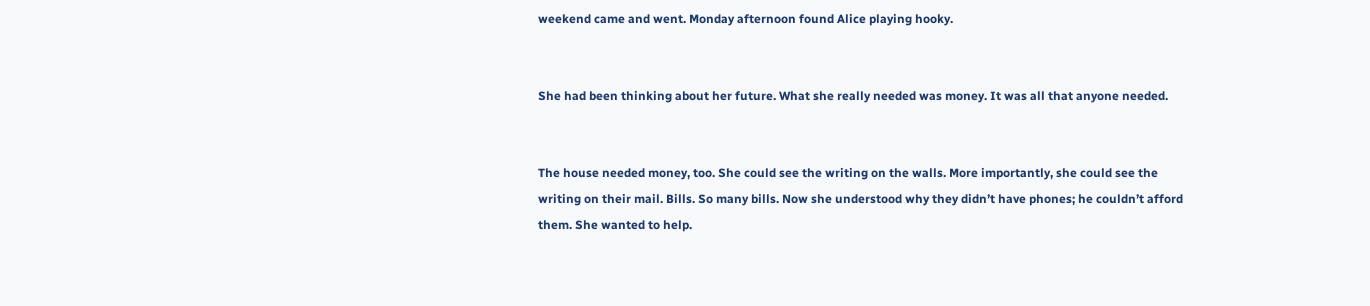weekend came and went. Monday afternoon found Alice playing hooky.


She had been thinking about her future. What she really needed was money. It was all that anyone needed.


The house needed money, too. She could see the writing on the walls. More importantly, she could see the writing on their mail. Bills. So many bills. Now she understood why they didn’t have phones; he couldn’t afford them. She wanted to help.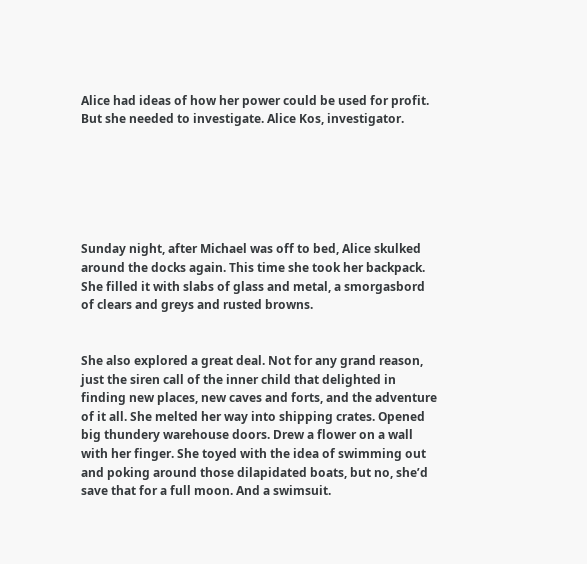Alice had ideas of how her power could be used for profit. But she needed to investigate. Alice Kos, investigator.






Sunday night, after Michael was off to bed, Alice skulked around the docks again. This time she took her backpack. She filled it with slabs of glass and metal, a smorgasbord of clears and greys and rusted browns.


She also explored a great deal. Not for any grand reason, just the siren call of the inner child that delighted in finding new places, new caves and forts, and the adventure of it all. She melted her way into shipping crates. Opened big thundery warehouse doors. Drew a flower on a wall with her finger. She toyed with the idea of swimming out and poking around those dilapidated boats, but no, she’d save that for a full moon. And a swimsuit.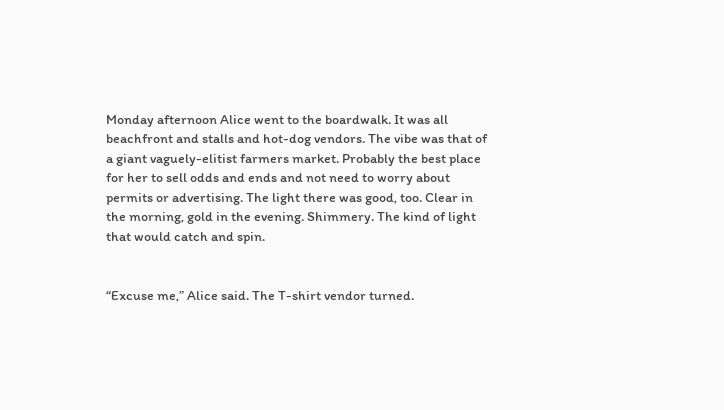Monday afternoon Alice went to the boardwalk. It was all beachfront and stalls and hot-dog vendors. The vibe was that of a giant vaguely-elitist farmers market. Probably the best place for her to sell odds and ends and not need to worry about permits or advertising. The light there was good, too. Clear in the morning, gold in the evening. Shimmery. The kind of light that would catch and spin.


“Excuse me,” Alice said. The T-shirt vendor turned.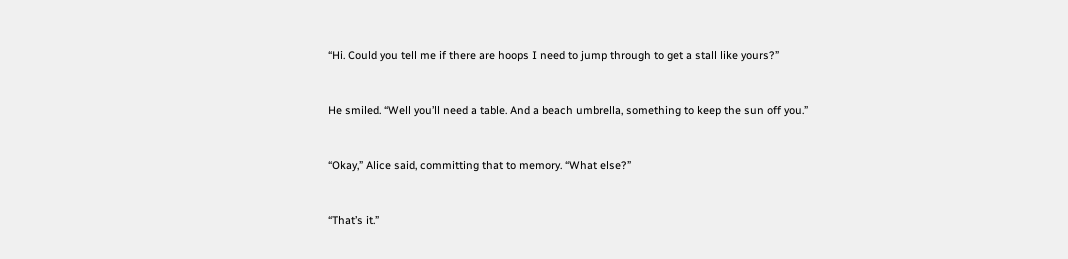“Hi. Could you tell me if there are hoops I need to jump through to get a stall like yours?”


He smiled. “Well you’ll need a table. And a beach umbrella, something to keep the sun off you.”


“Okay,” Alice said, committing that to memory. “What else?”


“That’s it.”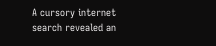A cursory internet search revealed an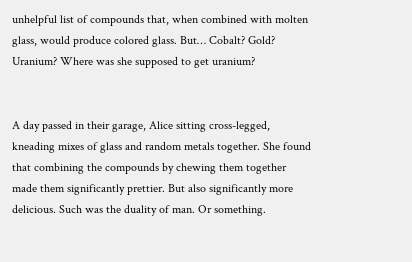unhelpful list of compounds that, when combined with molten glass, would produce colored glass. But… Cobalt? Gold? Uranium? Where was she supposed to get uranium?


A day passed in their garage, Alice sitting cross-legged, kneading mixes of glass and random metals together. She found that combining the compounds by chewing them together made them significantly prettier. But also significantly more delicious. Such was the duality of man. Or something.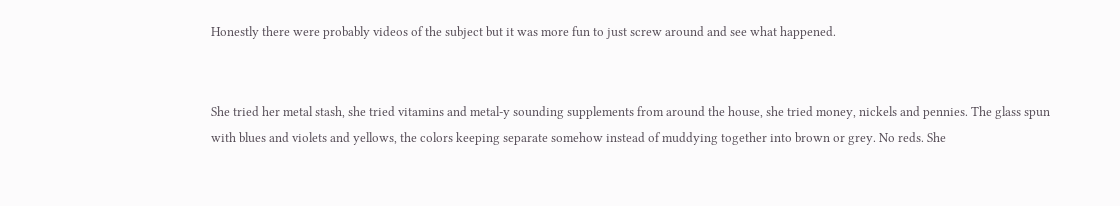Honestly there were probably videos of the subject but it was more fun to just screw around and see what happened.


She tried her metal stash, she tried vitamins and metal-y sounding supplements from around the house, she tried money, nickels and pennies. The glass spun with blues and violets and yellows, the colors keeping separate somehow instead of muddying together into brown or grey. No reds. She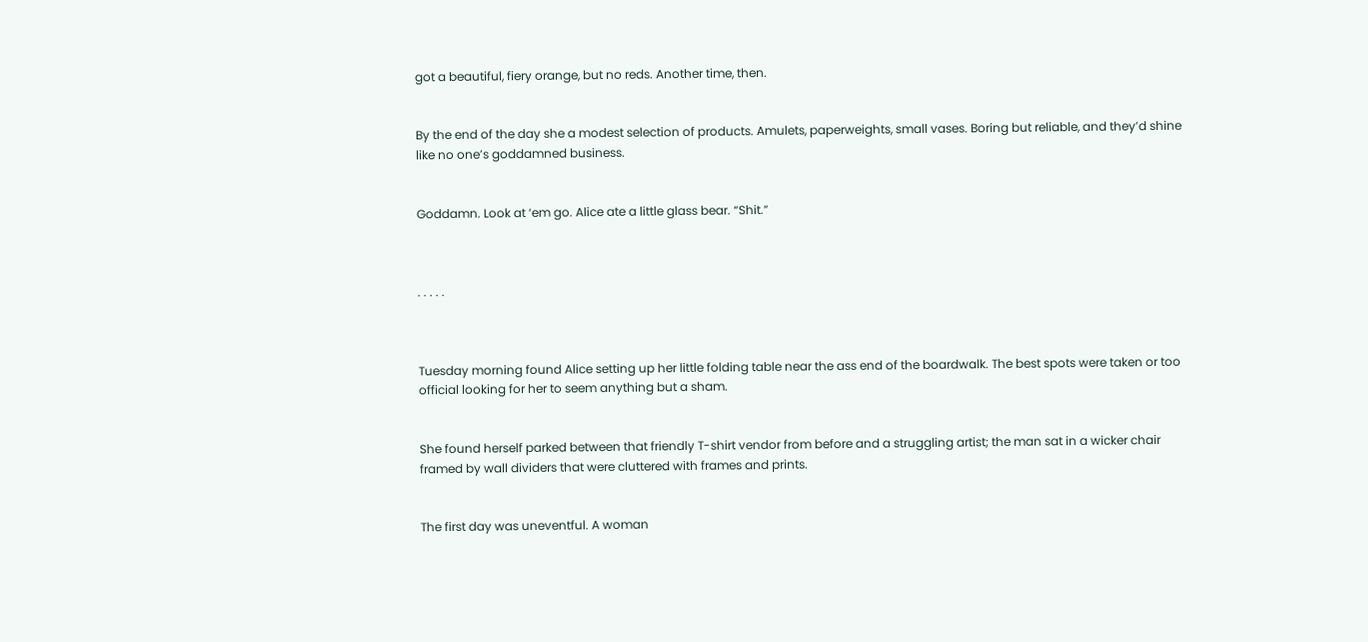got a beautiful, fiery orange, but no reds. Another time, then.


By the end of the day she a modest selection of products. Amulets, paperweights, small vases. Boring but reliable, and they’d shine like no one’s goddamned business.


Goddamn. Look at ‘em go. Alice ate a little glass bear. “Shit.”



. . . . .



Tuesday morning found Alice setting up her little folding table near the ass end of the boardwalk. The best spots were taken or too official looking for her to seem anything but a sham.


She found herself parked between that friendly T-shirt vendor from before and a struggling artist; the man sat in a wicker chair framed by wall dividers that were cluttered with frames and prints.


The first day was uneventful. A woman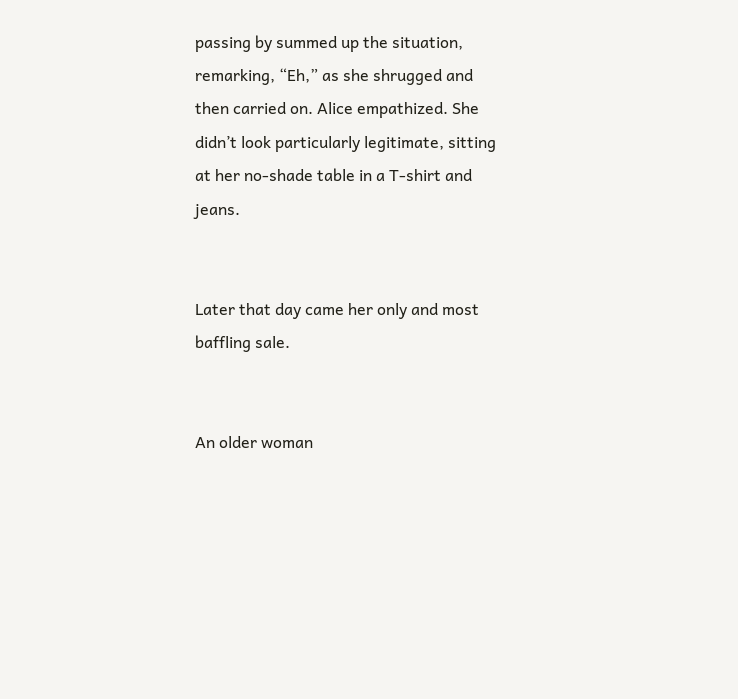passing by summed up the situation, remarking, “Eh,” as she shrugged and then carried on. Alice empathized. She didn’t look particularly legitimate, sitting at her no-shade table in a T-shirt and jeans.


Later that day came her only and most baffling sale.


An older woman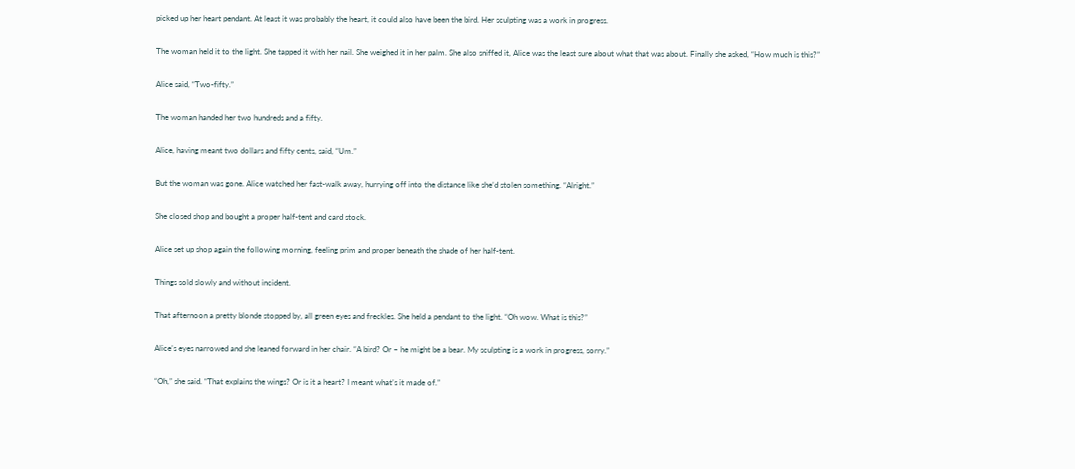picked up her heart pendant. At least it was probably the heart, it could also have been the bird. Her sculpting was a work in progress.


The woman held it to the light. She tapped it with her nail. She weighed it in her palm. She also sniffed it, Alice was the least sure about what that was about. Finally she asked, “How much is this?”


Alice said, “Two-fifty.”


The woman handed her two hundreds and a fifty.


Alice, having meant two dollars and fifty cents, said, “Um.”


But the woman was gone. Alice watched her fast-walk away, hurrying off into the distance like she’d stolen something. “Alright.”


She closed shop and bought a proper half-tent and card stock.


Alice set up shop again the following morning, feeling prim and proper beneath the shade of her half-tent.


Things sold slowly and without incident.


That afternoon a pretty blonde stopped by, all green eyes and freckles. She held a pendant to the light. “Oh wow. What is this?”


Alice’s eyes narrowed and she leaned forward in her chair. “A bird? Or – he might be a bear. My sculpting is a work in progress, sorry.”


“Oh,” she said. “That explains the wings? Or is it a heart? I meant what’s it made of.”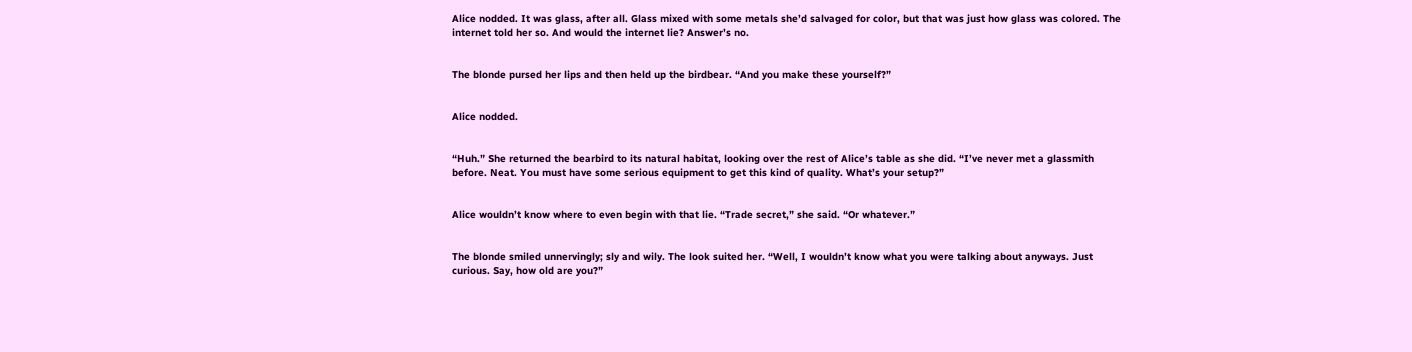Alice nodded. It was glass, after all. Glass mixed with some metals she’d salvaged for color, but that was just how glass was colored. The internet told her so. And would the internet lie? Answer’s no.


The blonde pursed her lips and then held up the birdbear. “And you make these yourself?”


Alice nodded.


“Huh.” She returned the bearbird to its natural habitat, looking over the rest of Alice’s table as she did. “I’ve never met a glassmith before. Neat. You must have some serious equipment to get this kind of quality. What’s your setup?”


Alice wouldn’t know where to even begin with that lie. “Trade secret,” she said. “Or whatever.”


The blonde smiled unnervingly; sly and wily. The look suited her. “Well, I wouldn’t know what you were talking about anyways. Just curious. Say, how old are you?”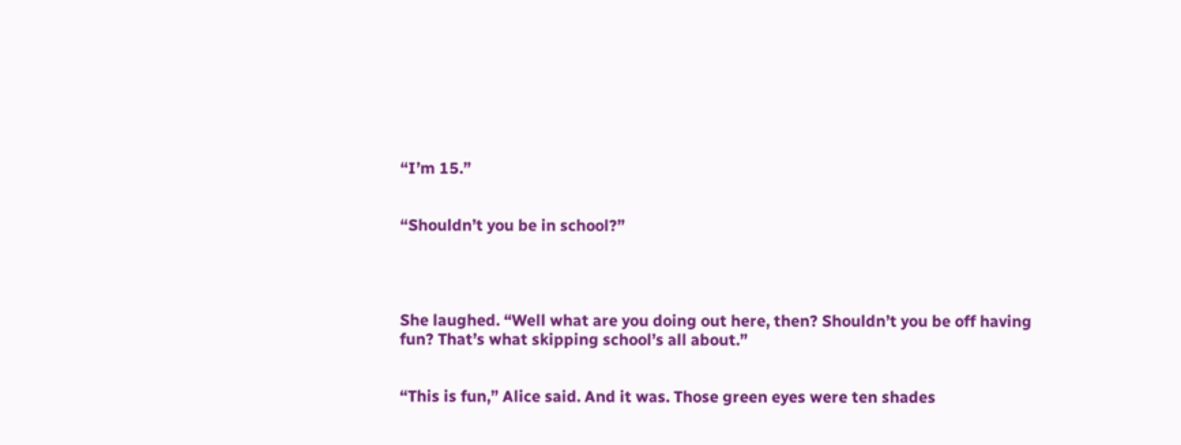“I’m 15.”


“Shouldn’t you be in school?”




She laughed. “Well what are you doing out here, then? Shouldn’t you be off having fun? That’s what skipping school’s all about.”


“This is fun,” Alice said. And it was. Those green eyes were ten shades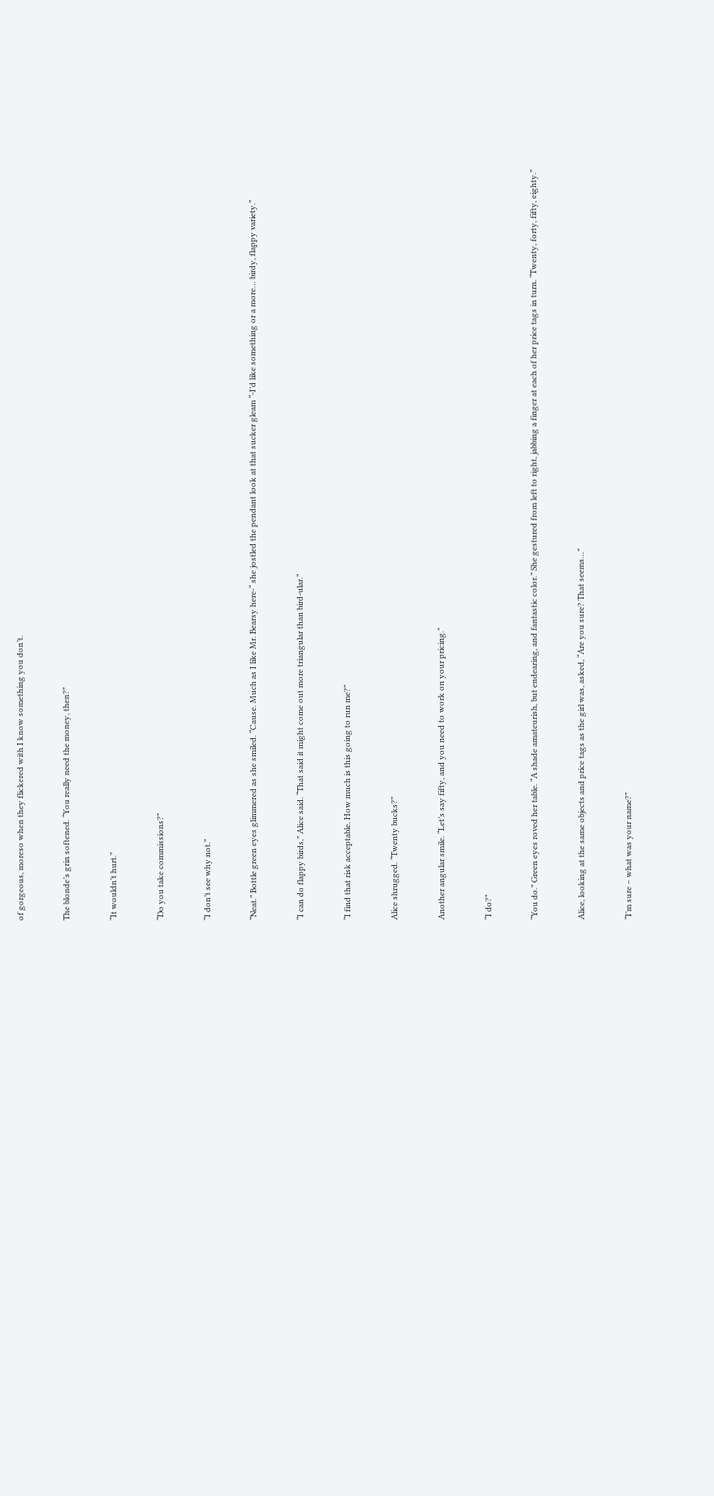of gorgeous, moreso when they flickered with I know something you don’t.


The blonde’s grin softened. “You really need the money, then?”


“It wouldn’t hurt.”


“Do you take commissions?”


“I don’t see why not.”


“Neat.” Bottle green eyes glimmered as she smiled. “Cause. Much as I like Mr. Bearsy here-“ she jostled the pendant look at that sucker gleam “-I’d like something or a more… birdy, flappy variety.”


“I can do flappy birds,” Alice said. “That said it might come out more triangular than bird-ular.”


“I find that risk acceptable. How much is this going to run me?”


Alice shrugged. “Twenty bucks?”


Another angular smile. “Let’s say fifty, and you need to work on your pricing.”


“I do?”


“You do.” Green eyes roved her table. “A shade amateurish, but endearing, and fantastic color.” She gestured from left to right, jabbing a finger at each of her price tags in turn. “Twenty, forty, fifty, eighty.”


Alice, looking at the same objects and price tags as the girl was, asked, “Are you sure? That seems…”


“I’m sure – what was your name?”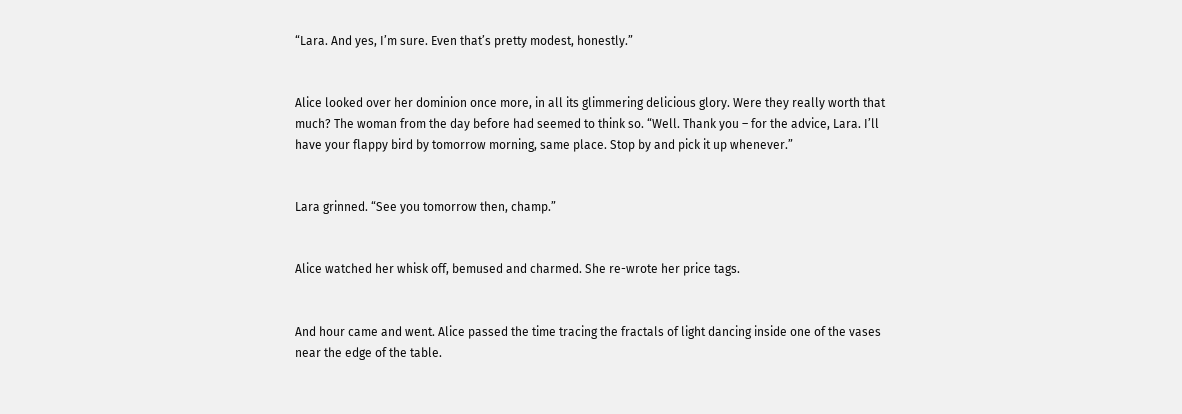“Lara. And yes, I’m sure. Even that’s pretty modest, honestly.”


Alice looked over her dominion once more, in all its glimmering delicious glory. Were they really worth that much? The woman from the day before had seemed to think so. “Well. Thank you – for the advice, Lara. I’ll have your flappy bird by tomorrow morning, same place. Stop by and pick it up whenever.”


Lara grinned. “See you tomorrow then, champ.”


Alice watched her whisk off, bemused and charmed. She re-wrote her price tags.


And hour came and went. Alice passed the time tracing the fractals of light dancing inside one of the vases near the edge of the table.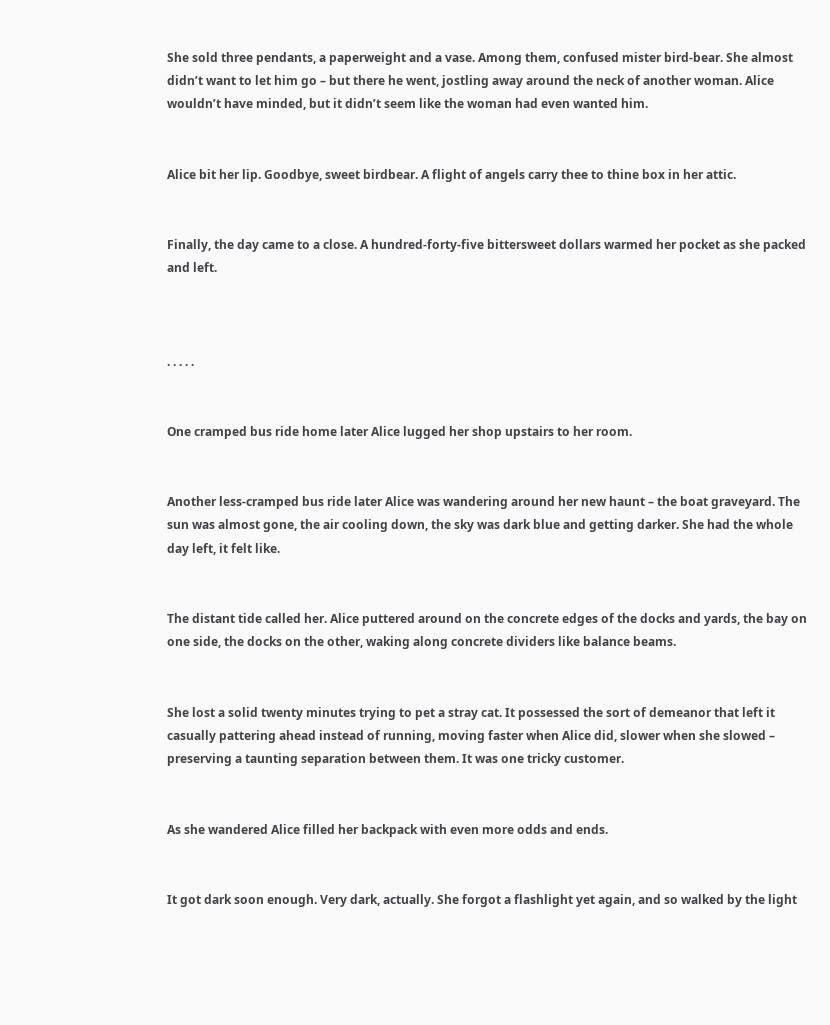She sold three pendants, a paperweight and a vase. Among them, confused mister bird-bear. She almost didn’t want to let him go – but there he went, jostling away around the neck of another woman. Alice wouldn’t have minded, but it didn’t seem like the woman had even wanted him.


Alice bit her lip. Goodbye, sweet birdbear. A flight of angels carry thee to thine box in her attic.


Finally, the day came to a close. A hundred-forty-five bittersweet dollars warmed her pocket as she packed and left.



. . . . .


One cramped bus ride home later Alice lugged her shop upstairs to her room.


Another less-cramped bus ride later Alice was wandering around her new haunt – the boat graveyard. The sun was almost gone, the air cooling down, the sky was dark blue and getting darker. She had the whole day left, it felt like.


The distant tide called her. Alice puttered around on the concrete edges of the docks and yards, the bay on one side, the docks on the other, waking along concrete dividers like balance beams.


She lost a solid twenty minutes trying to pet a stray cat. It possessed the sort of demeanor that left it casually pattering ahead instead of running, moving faster when Alice did, slower when she slowed – preserving a taunting separation between them. It was one tricky customer.


As she wandered Alice filled her backpack with even more odds and ends.


It got dark soon enough. Very dark, actually. She forgot a flashlight yet again, and so walked by the light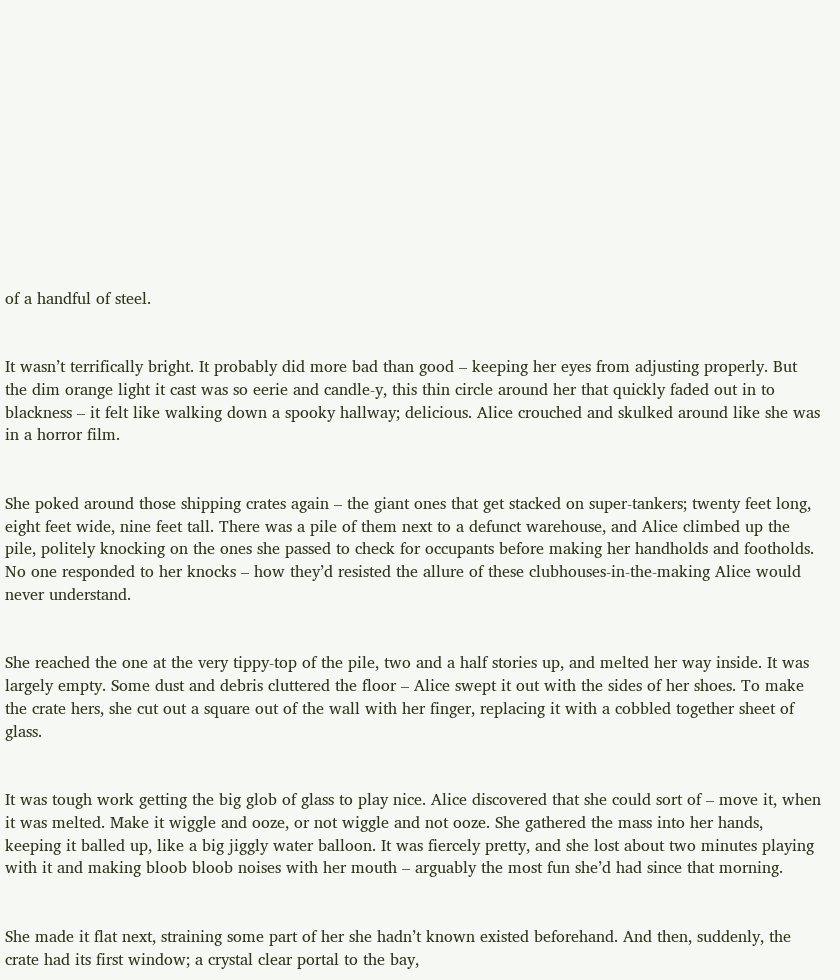of a handful of steel.


It wasn’t terrifically bright. It probably did more bad than good – keeping her eyes from adjusting properly. But the dim orange light it cast was so eerie and candle-y, this thin circle around her that quickly faded out in to blackness – it felt like walking down a spooky hallway; delicious. Alice crouched and skulked around like she was in a horror film.


She poked around those shipping crates again – the giant ones that get stacked on super-tankers; twenty feet long, eight feet wide, nine feet tall. There was a pile of them next to a defunct warehouse, and Alice climbed up the pile, politely knocking on the ones she passed to check for occupants before making her handholds and footholds. No one responded to her knocks – how they’d resisted the allure of these clubhouses-in-the-making Alice would never understand.


She reached the one at the very tippy-top of the pile, two and a half stories up, and melted her way inside. It was largely empty. Some dust and debris cluttered the floor – Alice swept it out with the sides of her shoes. To make the crate hers, she cut out a square out of the wall with her finger, replacing it with a cobbled together sheet of glass.


It was tough work getting the big glob of glass to play nice. Alice discovered that she could sort of – move it, when it was melted. Make it wiggle and ooze, or not wiggle and not ooze. She gathered the mass into her hands, keeping it balled up, like a big jiggly water balloon. It was fiercely pretty, and she lost about two minutes playing with it and making bloob bloob noises with her mouth – arguably the most fun she’d had since that morning.


She made it flat next, straining some part of her she hadn’t known existed beforehand. And then, suddenly, the crate had its first window; a crystal clear portal to the bay,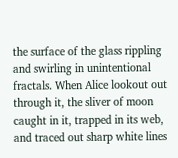the surface of the glass rippling and swirling in unintentional fractals. When Alice lookout out through it, the sliver of moon caught in it, trapped in its web, and traced out sharp white lines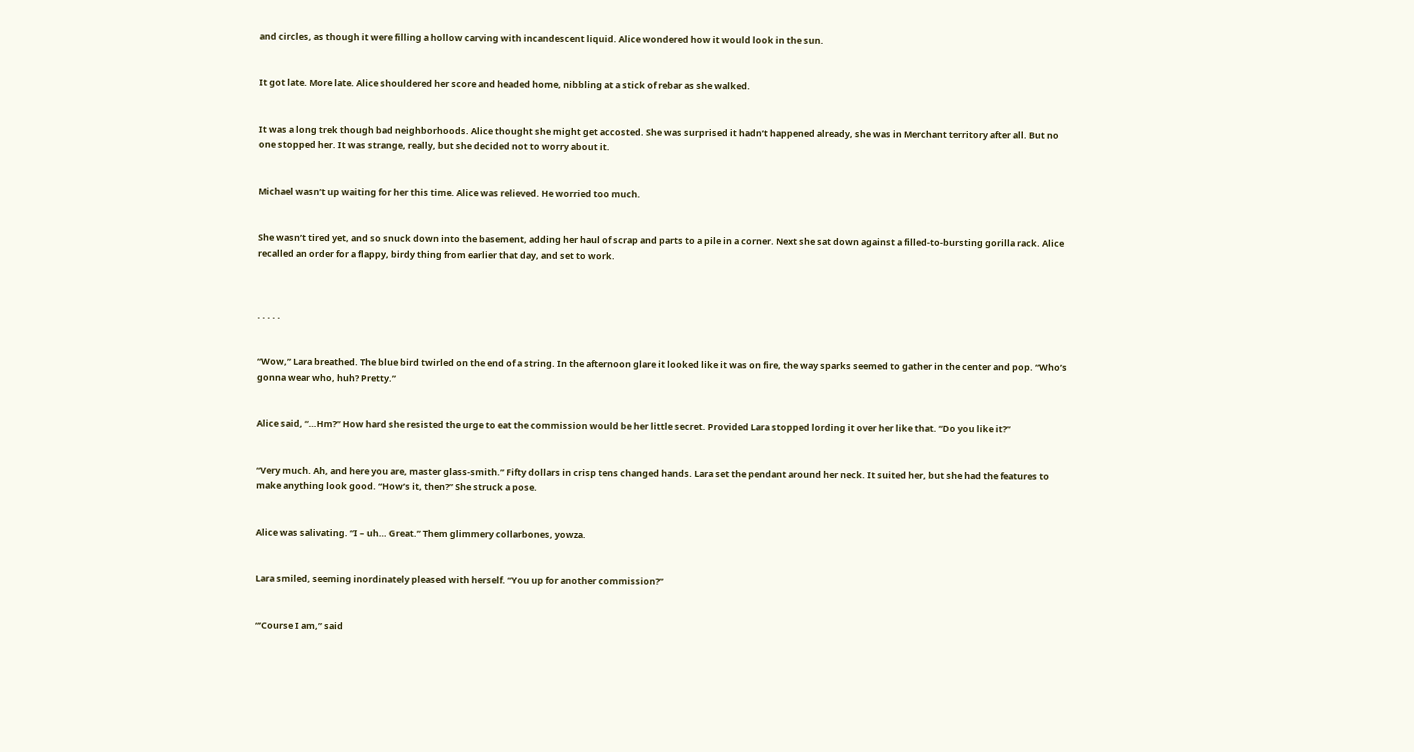and circles, as though it were filling a hollow carving with incandescent liquid. Alice wondered how it would look in the sun.


It got late. More late. Alice shouldered her score and headed home, nibbling at a stick of rebar as she walked.


It was a long trek though bad neighborhoods. Alice thought she might get accosted. She was surprised it hadn’t happened already, she was in Merchant territory after all. But no one stopped her. It was strange, really, but she decided not to worry about it.


Michael wasn’t up waiting for her this time. Alice was relieved. He worried too much.


She wasn’t tired yet, and so snuck down into the basement, adding her haul of scrap and parts to a pile in a corner. Next she sat down against a filled-to-bursting gorilla rack. Alice recalled an order for a flappy, birdy thing from earlier that day, and set to work.



. . . . .


“Wow,” Lara breathed. The blue bird twirled on the end of a string. In the afternoon glare it looked like it was on fire, the way sparks seemed to gather in the center and pop. “Who’s gonna wear who, huh? Pretty.”


Alice said, “…Hm?” How hard she resisted the urge to eat the commission would be her little secret. Provided Lara stopped lording it over her like that. “Do you like it?”


“Very much. Ah, and here you are, master glass-smith.” Fifty dollars in crisp tens changed hands. Lara set the pendant around her neck. It suited her, but she had the features to make anything look good. “How’s it, then?” She struck a pose.


Alice was salivating. “I – uh… Great.” Them glimmery collarbones, yowza.


Lara smiled, seeming inordinately pleased with herself. “You up for another commission?”


“’Course I am,” said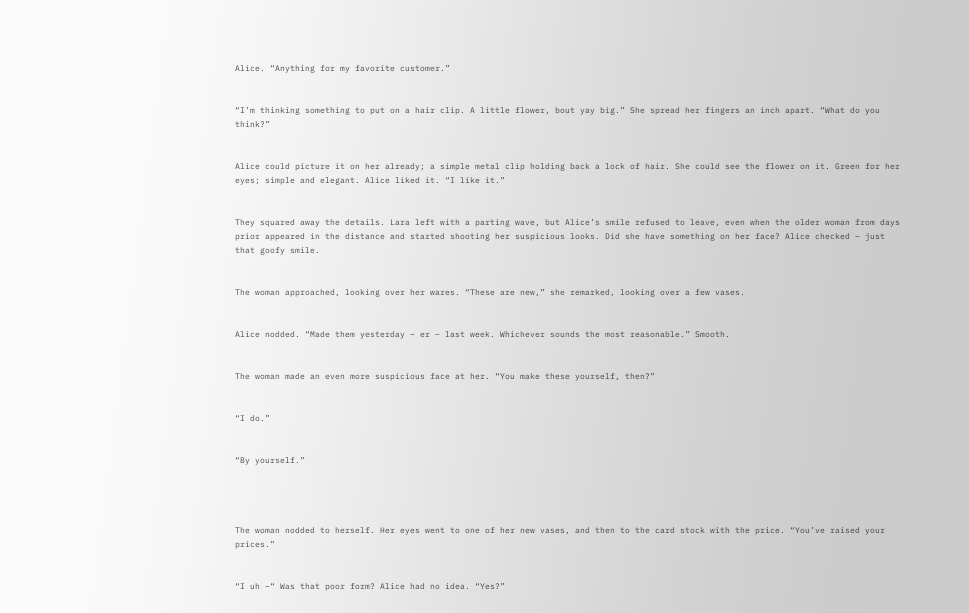Alice. “Anything for my favorite customer.”


“I’m thinking something to put on a hair clip. A little flower, bout yay big.” She spread her fingers an inch apart. “What do you think?”


Alice could picture it on her already; a simple metal clip holding back a lock of hair. She could see the flower on it. Green for her eyes; simple and elegant. Alice liked it. “I like it.”


They squared away the details. Lara left with a parting wave, but Alice’s smile refused to leave, even when the older woman from days prior appeared in the distance and started shooting her suspicious looks. Did she have something on her face? Alice checked – just that goofy smile.


The woman approached, looking over her wares. “These are new,” she remarked, looking over a few vases.


Alice nodded. “Made them yesterday – er – last week. Whichever sounds the most reasonable.” Smooth.


The woman made an even more suspicious face at her. “You make these yourself, then?”


“I do.”


“By yourself.”




The woman nodded to herself. Her eyes went to one of her new vases, and then to the card stock with the price. “You’ve raised your prices.”


“I uh –“ Was that poor form? Alice had no idea. “Yes?”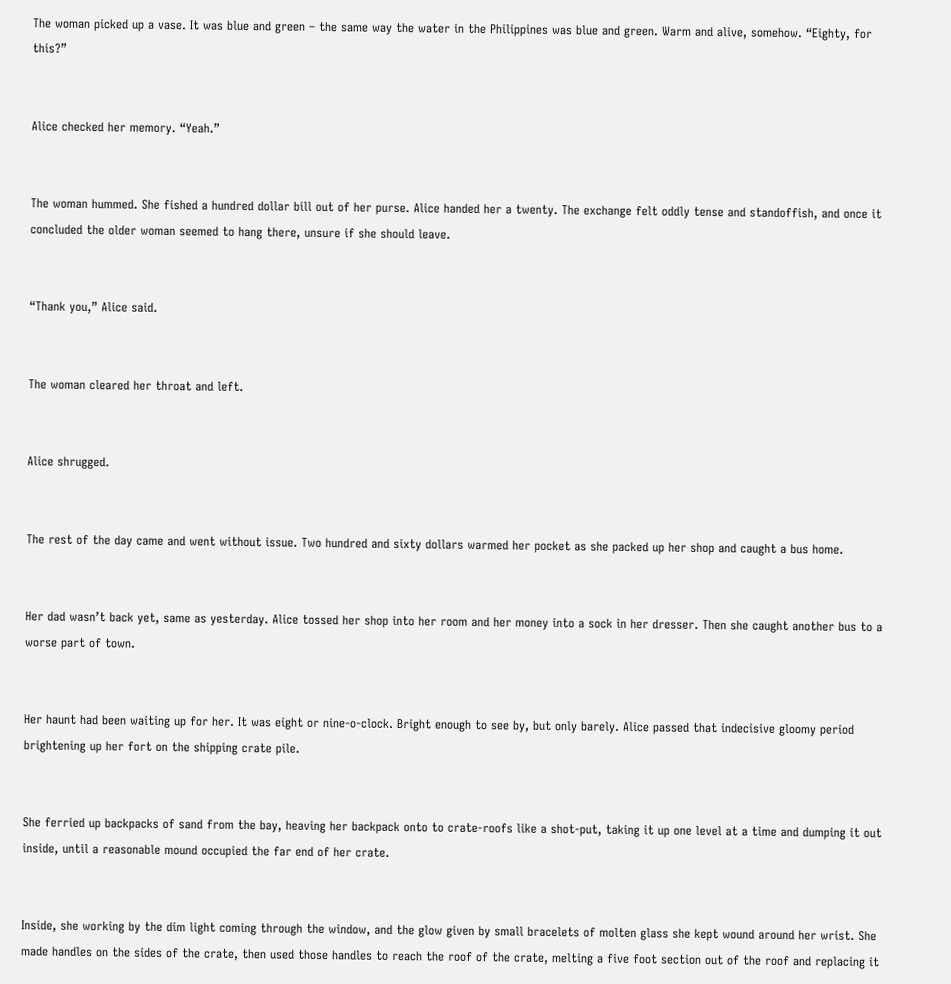The woman picked up a vase. It was blue and green – the same way the water in the Philippines was blue and green. Warm and alive, somehow. “Eighty, for this?”


Alice checked her memory. “Yeah.”


The woman hummed. She fished a hundred dollar bill out of her purse. Alice handed her a twenty. The exchange felt oddly tense and standoffish, and once it concluded the older woman seemed to hang there, unsure if she should leave.


“Thank you,” Alice said.


The woman cleared her throat and left.


Alice shrugged.


The rest of the day came and went without issue. Two hundred and sixty dollars warmed her pocket as she packed up her shop and caught a bus home.


Her dad wasn’t back yet, same as yesterday. Alice tossed her shop into her room and her money into a sock in her dresser. Then she caught another bus to a worse part of town.


Her haunt had been waiting up for her. It was eight or nine-o-clock. Bright enough to see by, but only barely. Alice passed that indecisive gloomy period brightening up her fort on the shipping crate pile.


She ferried up backpacks of sand from the bay, heaving her backpack onto to crate-roofs like a shot-put, taking it up one level at a time and dumping it out inside, until a reasonable mound occupied the far end of her crate.


Inside, she working by the dim light coming through the window, and the glow given by small bracelets of molten glass she kept wound around her wrist. She made handles on the sides of the crate, then used those handles to reach the roof of the crate, melting a five foot section out of the roof and replacing it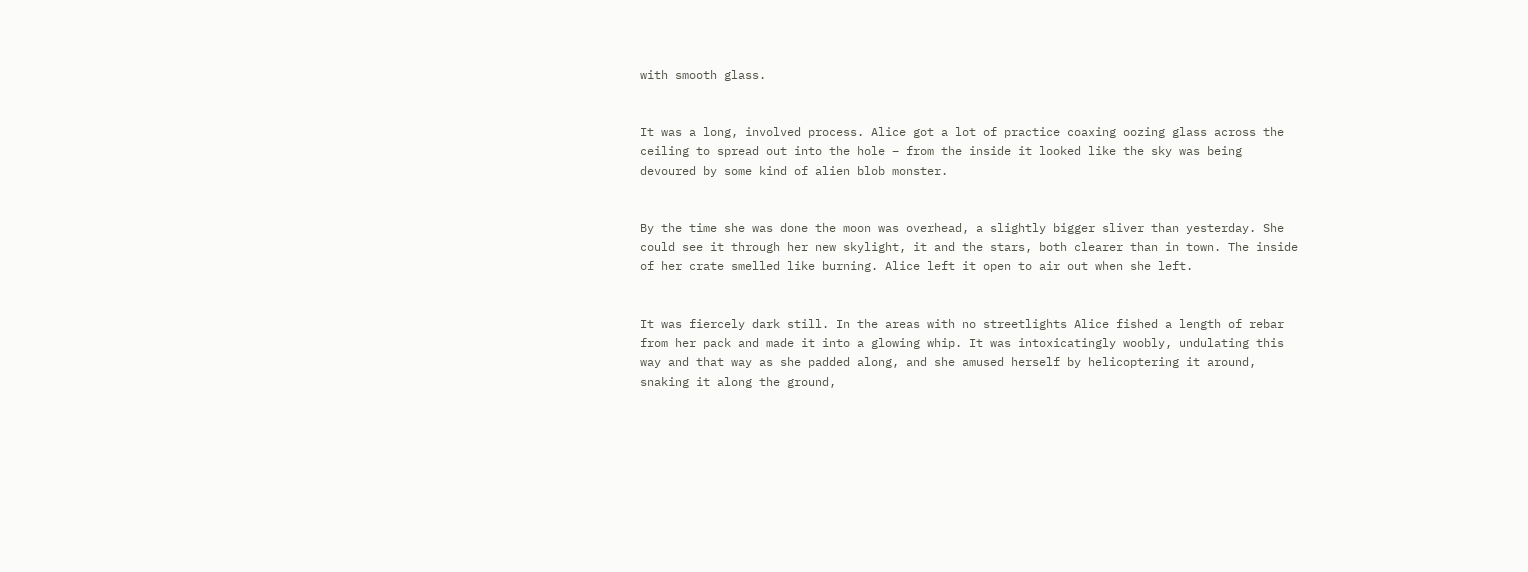with smooth glass.


It was a long, involved process. Alice got a lot of practice coaxing oozing glass across the ceiling to spread out into the hole – from the inside it looked like the sky was being devoured by some kind of alien blob monster.


By the time she was done the moon was overhead, a slightly bigger sliver than yesterday. She could see it through her new skylight, it and the stars, both clearer than in town. The inside of her crate smelled like burning. Alice left it open to air out when she left.


It was fiercely dark still. In the areas with no streetlights Alice fished a length of rebar from her pack and made it into a glowing whip. It was intoxicatingly woobly, undulating this way and that way as she padded along, and she amused herself by helicoptering it around, snaking it along the ground,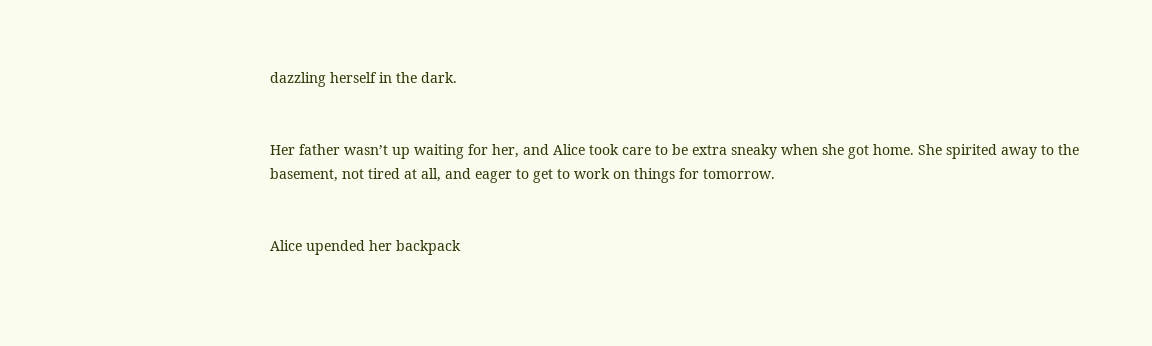dazzling herself in the dark.


Her father wasn’t up waiting for her, and Alice took care to be extra sneaky when she got home. She spirited away to the basement, not tired at all, and eager to get to work on things for tomorrow.


Alice upended her backpack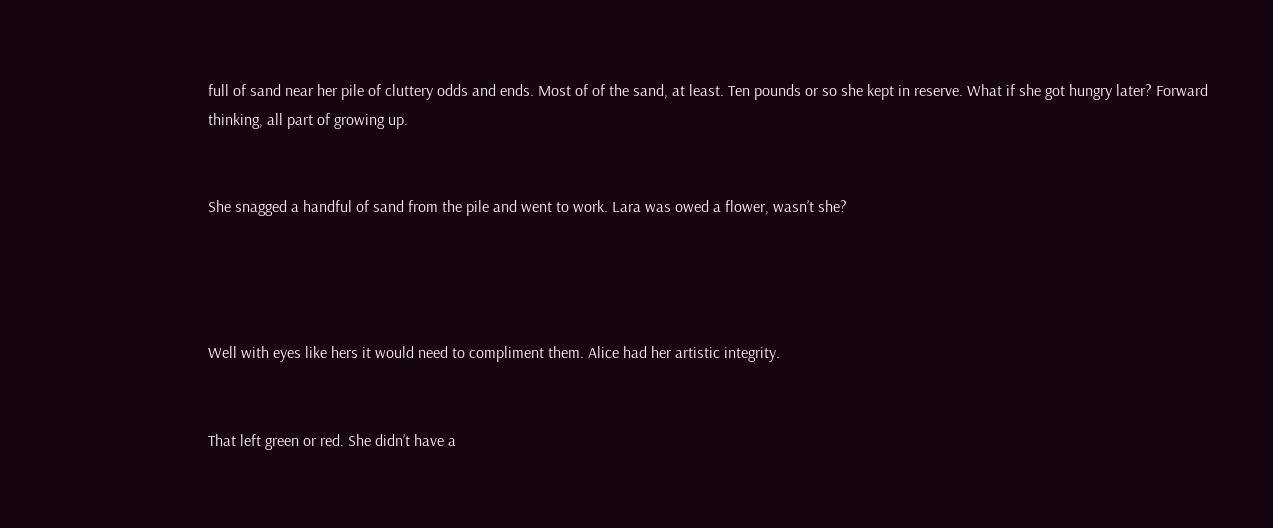full of sand near her pile of cluttery odds and ends. Most of of the sand, at least. Ten pounds or so she kept in reserve. What if she got hungry later? Forward thinking, all part of growing up.


She snagged a handful of sand from the pile and went to work. Lara was owed a flower, wasn’t she?




Well with eyes like hers it would need to compliment them. Alice had her artistic integrity.


That left green or red. She didn’t have a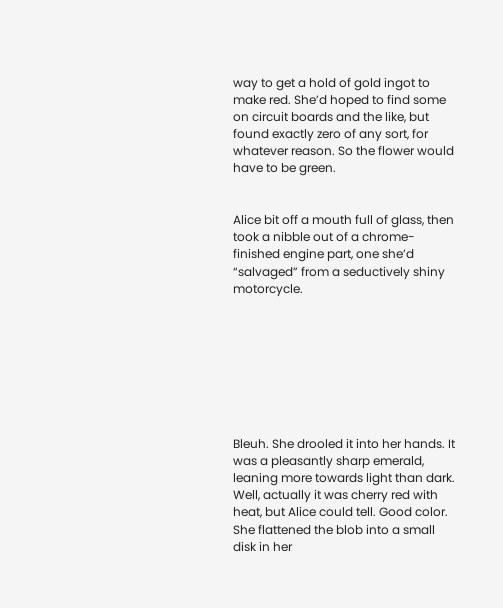way to get a hold of gold ingot to make red. She’d hoped to find some on circuit boards and the like, but found exactly zero of any sort, for whatever reason. So the flower would have to be green.


Alice bit off a mouth full of glass, then took a nibble out of a chrome-finished engine part, one she’d “salvaged” from a seductively shiny motorcycle.








Bleuh. She drooled it into her hands. It was a pleasantly sharp emerald, leaning more towards light than dark. Well, actually it was cherry red with heat, but Alice could tell. Good color. She flattened the blob into a small disk in her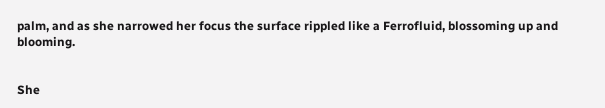palm, and as she narrowed her focus the surface rippled like a Ferrofluid, blossoming up and blooming.


She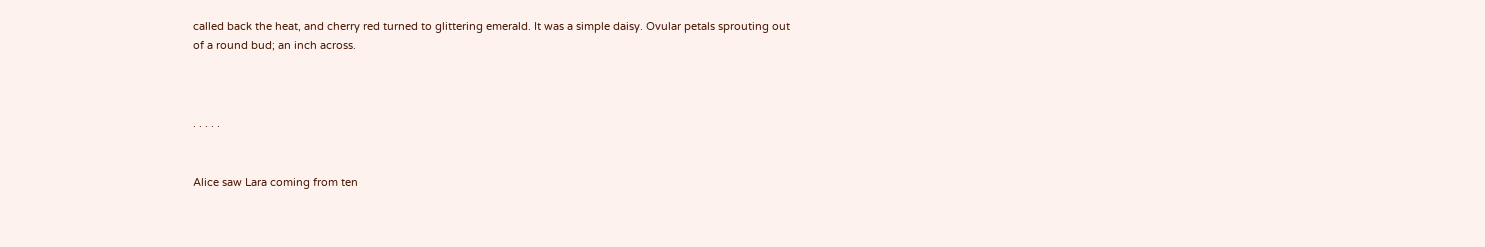called back the heat, and cherry red turned to glittering emerald. It was a simple daisy. Ovular petals sprouting out of a round bud; an inch across.



. . . . .


Alice saw Lara coming from ten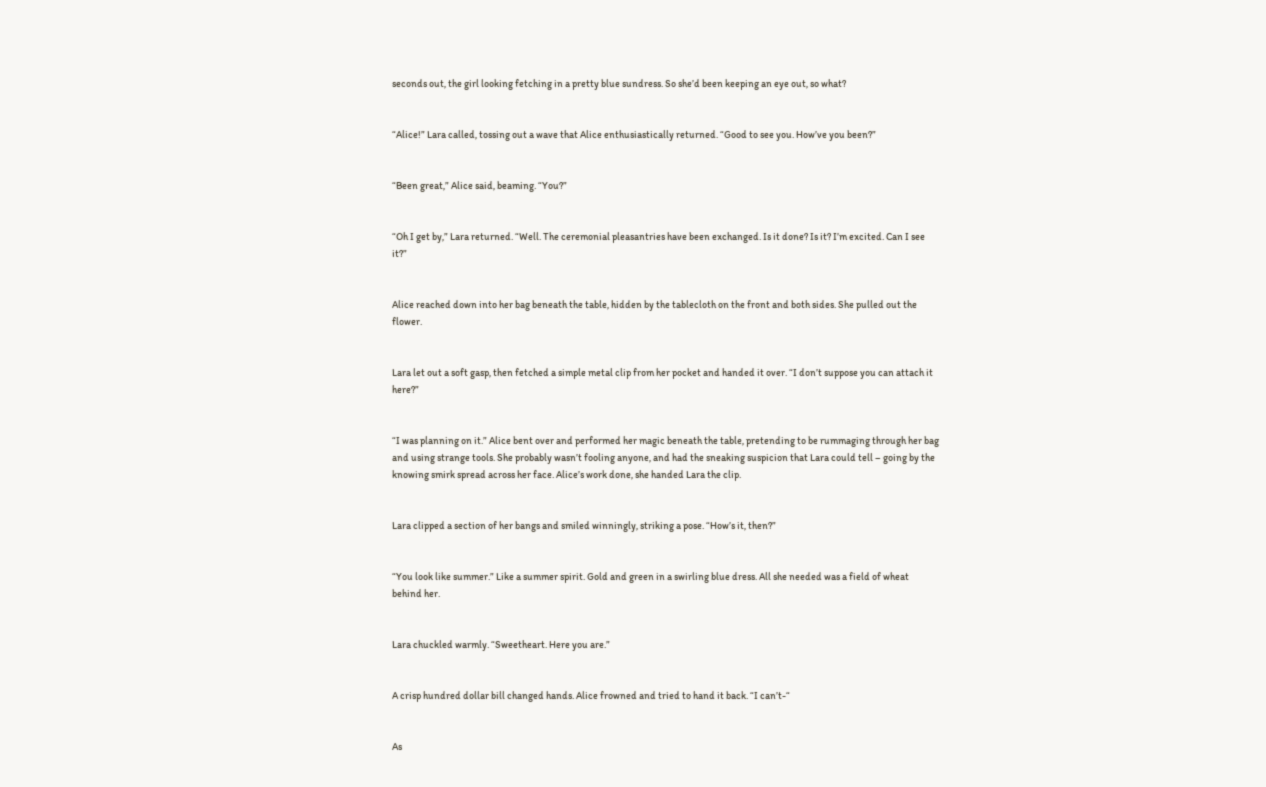seconds out, the girl looking fetching in a pretty blue sundress. So she’d been keeping an eye out, so what?


“Alice!” Lara called, tossing out a wave that Alice enthusiastically returned. “Good to see you. How’ve you been?”


“Been great,” Alice said, beaming. “You?”


“Oh I get by,” Lara returned. “Well. The ceremonial pleasantries have been exchanged. Is it done? Is it? I’m excited. Can I see it?”


Alice reached down into her bag beneath the table, hidden by the tablecloth on the front and both sides. She pulled out the flower.


Lara let out a soft gasp, then fetched a simple metal clip from her pocket and handed it over. “I don’t suppose you can attach it here?”


“I was planning on it.” Alice bent over and performed her magic beneath the table, pretending to be rummaging through her bag and using strange tools. She probably wasn’t fooling anyone, and had the sneaking suspicion that Lara could tell – going by the knowing smirk spread across her face. Alice’s work done, she handed Lara the clip.


Lara clipped a section of her bangs and smiled winningly, striking a pose. “How’s it, then?”


“You look like summer.” Like a summer spirit. Gold and green in a swirling blue dress. All she needed was a field of wheat behind her.


Lara chuckled warmly. “Sweetheart. Here you are.”


A crisp hundred dollar bill changed hands. Alice frowned and tried to hand it back. “I can’t-“


As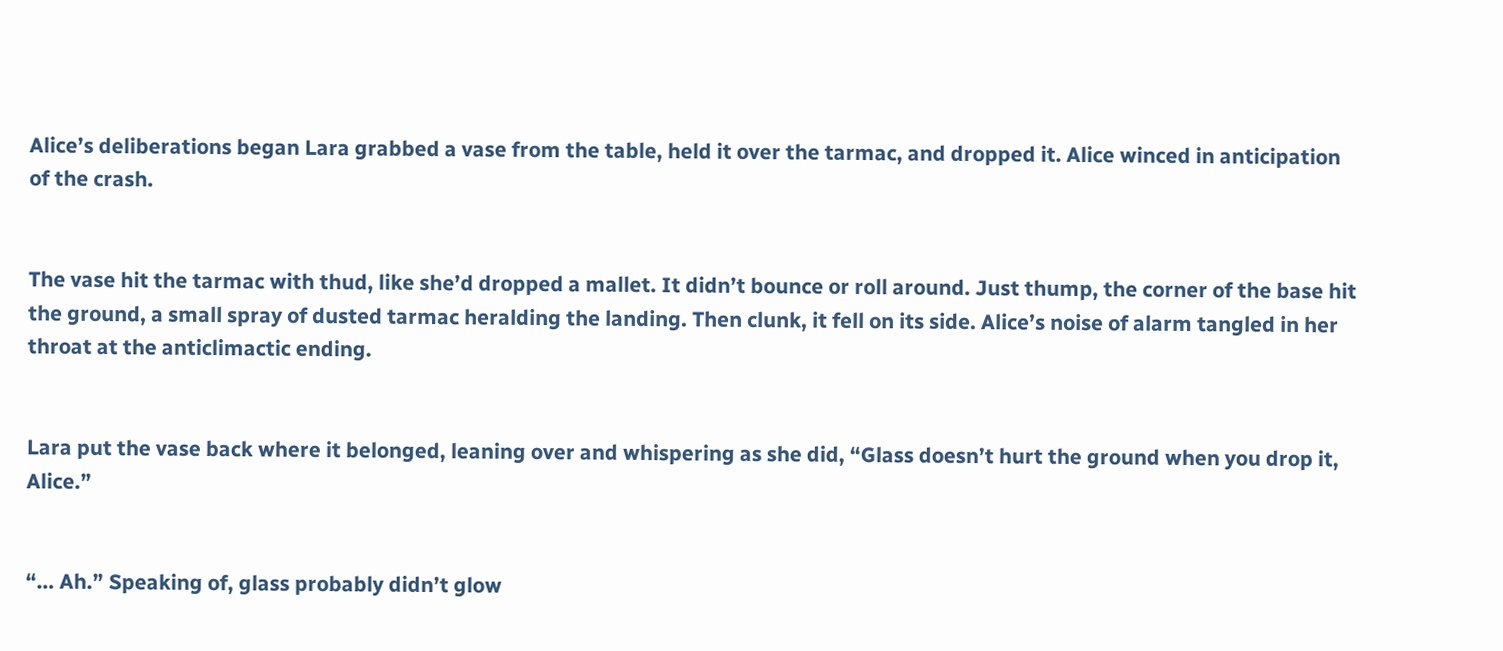Alice’s deliberations began Lara grabbed a vase from the table, held it over the tarmac, and dropped it. Alice winced in anticipation of the crash.


The vase hit the tarmac with thud, like she’d dropped a mallet. It didn’t bounce or roll around. Just thump, the corner of the base hit the ground, a small spray of dusted tarmac heralding the landing. Then clunk, it fell on its side. Alice’s noise of alarm tangled in her throat at the anticlimactic ending.


Lara put the vase back where it belonged, leaning over and whispering as she did, “Glass doesn’t hurt the ground when you drop it, Alice.”


“… Ah.” Speaking of, glass probably didn’t glow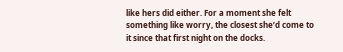like hers did either. For a moment she felt something like worry, the closest she’d come to it since that first night on the docks.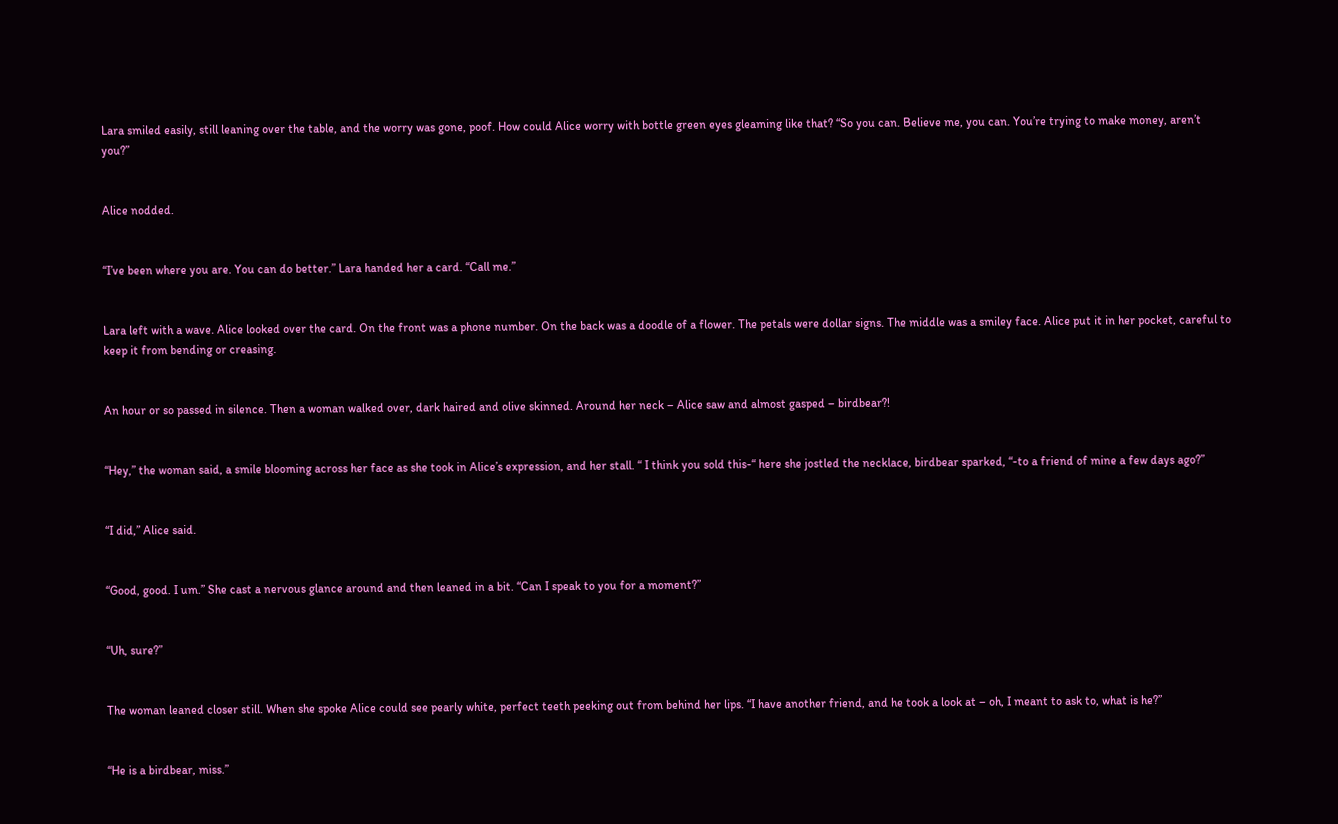Lara smiled easily, still leaning over the table, and the worry was gone, poof. How could Alice worry with bottle green eyes gleaming like that? “So you can. Believe me, you can. You’re trying to make money, aren’t you?”


Alice nodded.


“I’ve been where you are. You can do better.” Lara handed her a card. “Call me.”


Lara left with a wave. Alice looked over the card. On the front was a phone number. On the back was a doodle of a flower. The petals were dollar signs. The middle was a smiley face. Alice put it in her pocket, careful to keep it from bending or creasing.


An hour or so passed in silence. Then a woman walked over, dark haired and olive skinned. Around her neck – Alice saw and almost gasped – birdbear?!


“Hey,” the woman said, a smile blooming across her face as she took in Alice’s expression, and her stall. “ I think you sold this-“ here she jostled the necklace, birdbear sparked, “-to a friend of mine a few days ago?”


“I did,” Alice said.


“Good, good. I um.” She cast a nervous glance around and then leaned in a bit. “Can I speak to you for a moment?”


“Uh, sure?”


The woman leaned closer still. When she spoke Alice could see pearly white, perfect teeth peeking out from behind her lips. “I have another friend, and he took a look at – oh, I meant to ask to, what is he?”


“He is a birdbear, miss.”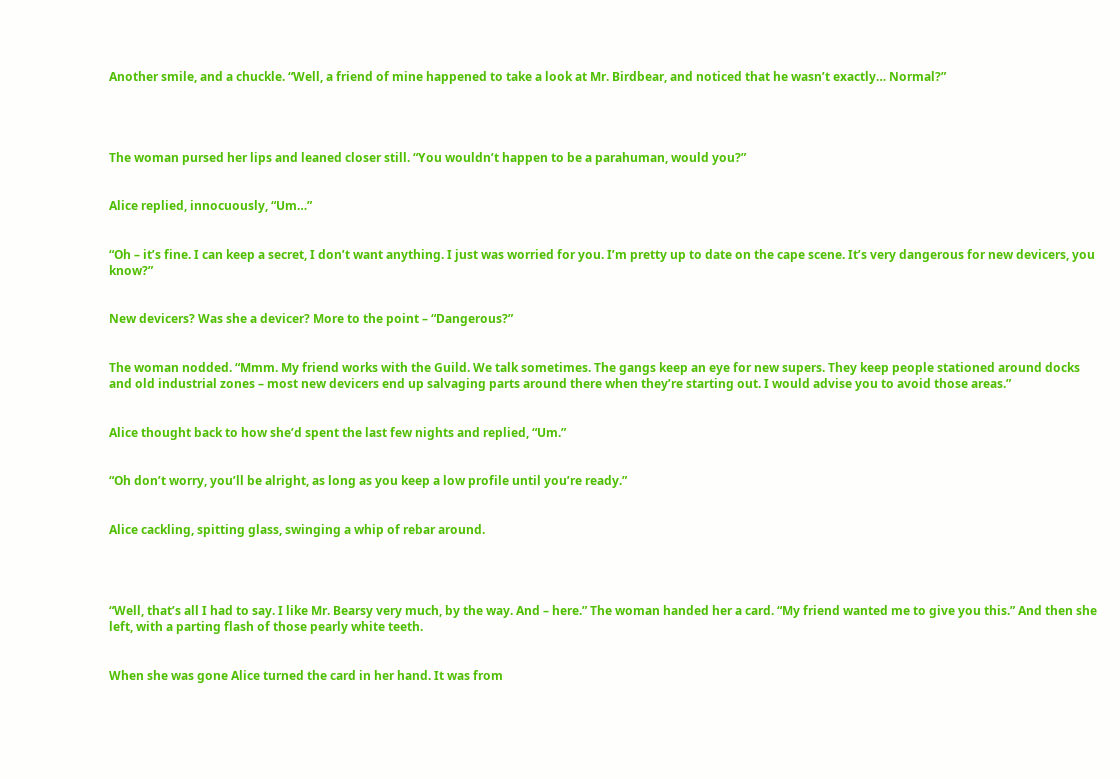Another smile, and a chuckle. “Well, a friend of mine happened to take a look at Mr. Birdbear, and noticed that he wasn’t exactly… Normal?”




The woman pursed her lips and leaned closer still. “You wouldn’t happen to be a parahuman, would you?”


Alice replied, innocuously, “Um…”


“Oh – it’s fine. I can keep a secret, I don’t want anything. I just was worried for you. I’m pretty up to date on the cape scene. It’s very dangerous for new devicers, you know?”


New devicers? Was she a devicer? More to the point – “Dangerous?”


The woman nodded. “Mmm. My friend works with the Guild. We talk sometimes. The gangs keep an eye for new supers. They keep people stationed around docks and old industrial zones – most new devicers end up salvaging parts around there when they’re starting out. I would advise you to avoid those areas.”


Alice thought back to how she’d spent the last few nights and replied, “Um.”


“Oh don’t worry, you’ll be alright, as long as you keep a low profile until you’re ready.”


Alice cackling, spitting glass, swinging a whip of rebar around.




“Well, that’s all I had to say. I like Mr. Bearsy very much, by the way. And – here.” The woman handed her a card. “My friend wanted me to give you this.” And then she left, with a parting flash of those pearly white teeth.


When she was gone Alice turned the card in her hand. It was from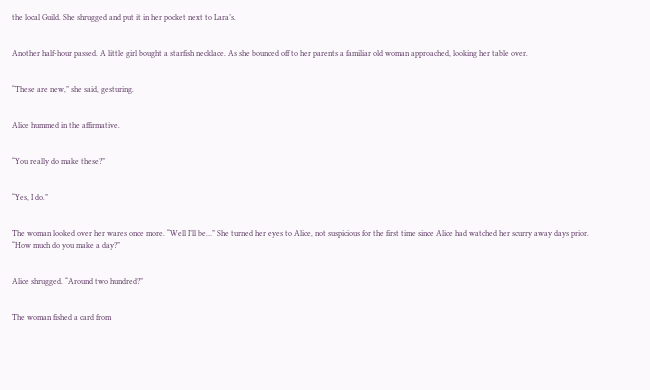the local Guild. She shrugged and put it in her pocket next to Lara’s.


Another half-hour passed. A little girl bought a starfish necklace. As she bounced off to her parents a familiar old woman approached, looking her table over.


“These are new,” she said, gesturing.


Alice hummed in the affirmative.


“You really do make these?”


“Yes, I do.”


The woman looked over her wares once more. “Well I’ll be…” She turned her eyes to Alice, not suspicious for the first time since Alice had watched her scurry away days prior. “How much do you make a day?”


Alice shrugged. “Around two hundred?”


The woman fished a card from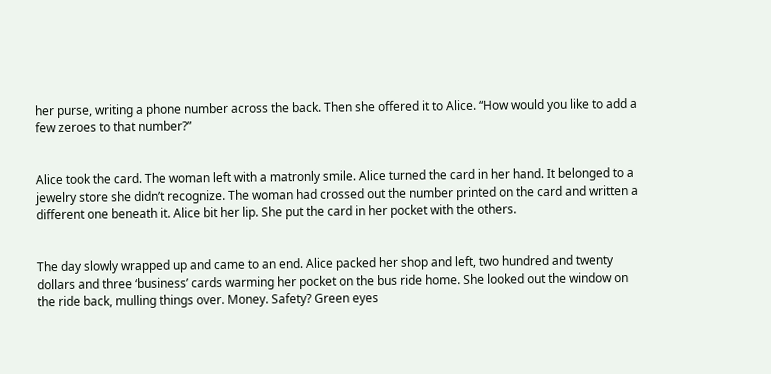her purse, writing a phone number across the back. Then she offered it to Alice. “How would you like to add a few zeroes to that number?”


Alice took the card. The woman left with a matronly smile. Alice turned the card in her hand. It belonged to a jewelry store she didn’t recognize. The woman had crossed out the number printed on the card and written a different one beneath it. Alice bit her lip. She put the card in her pocket with the others.


The day slowly wrapped up and came to an end. Alice packed her shop and left, two hundred and twenty dollars and three ‘business’ cards warming her pocket on the bus ride home. She looked out the window on the ride back, mulling things over. Money. Safety? Green eyes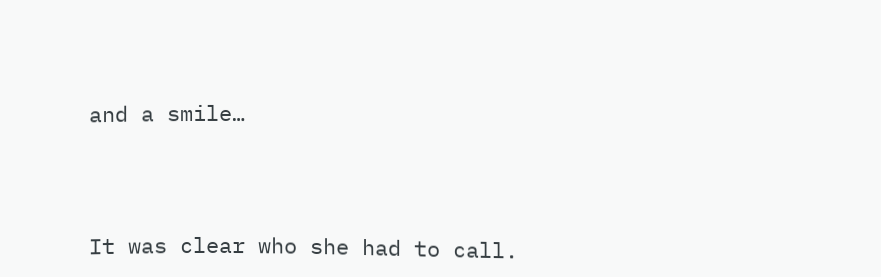and a smile…




It was clear who she had to call.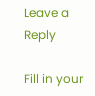Leave a Reply

Fill in your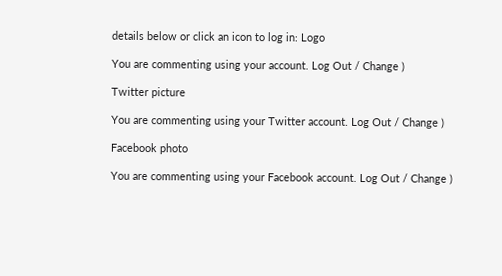details below or click an icon to log in: Logo

You are commenting using your account. Log Out / Change )

Twitter picture

You are commenting using your Twitter account. Log Out / Change )

Facebook photo

You are commenting using your Facebook account. Log Out / Change )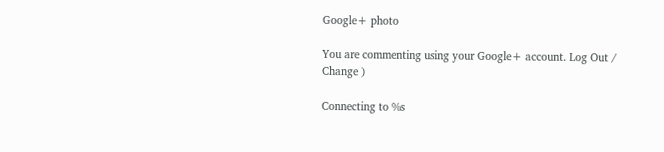Google+ photo

You are commenting using your Google+ account. Log Out / Change )

Connecting to %s